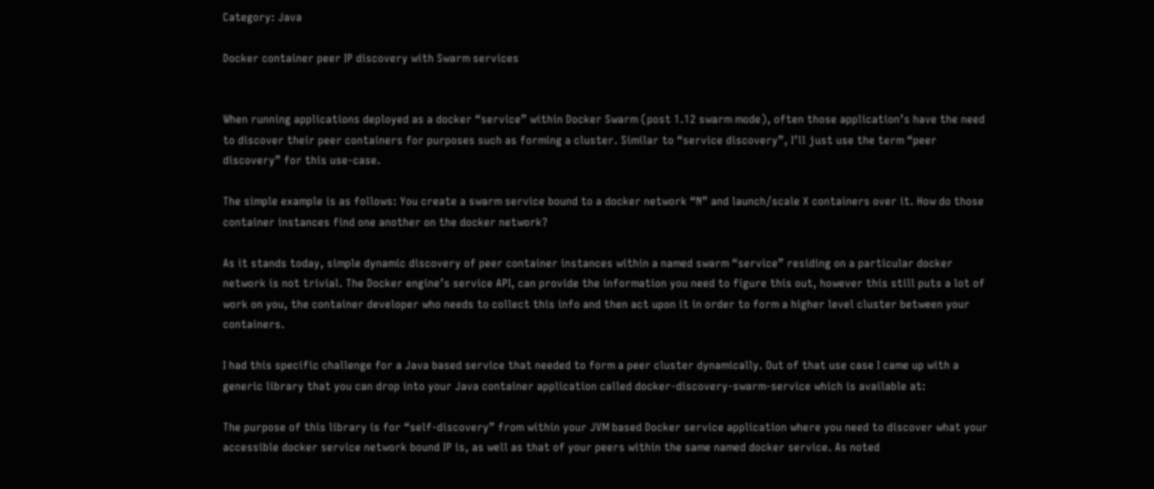Category: Java

Docker container peer IP discovery with Swarm services


When running applications deployed as a docker “service” within Docker Swarm (post 1.12 swarm mode), often those application’s have the need to discover their peer containers for purposes such as forming a cluster. Similar to “service discovery”, I’ll just use the term “peer discovery” for this use-case.

The simple example is as follows: You create a swarm service bound to a docker network “N” and launch/scale X containers over it. How do those container instances find one another on the docker network?

As it stands today, simple dynamic discovery of peer container instances within a named swarm “service” residing on a particular docker network is not trivial. The Docker engine’s service API, can provide the information you need to figure this out, however this still puts a lot of work on you, the container developer who needs to collect this info and then act upon it in order to form a higher level cluster between your containers.

I had this specific challenge for a Java based service that needed to form a peer cluster dynamically. Out of that use case I came up with a generic library that you can drop into your Java container application called docker-discovery-swarm-service which is available at:

The purpose of this library is for “self-discovery” from within your JVM based Docker service application where you need to discover what your accessible docker service network bound IP is, as well as that of your peers within the same named docker service. As noted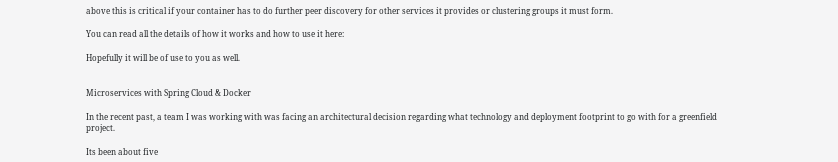above this is critical if your container has to do further peer discovery for other services it provides or clustering groups it must form.

You can read all the details of how it works and how to use it here:

Hopefully it will be of use to you as well.


Microservices with Spring Cloud & Docker

In the recent past, a team I was working with was facing an architectural decision regarding what technology and deployment footprint to go with for a greenfield project.

Its been about five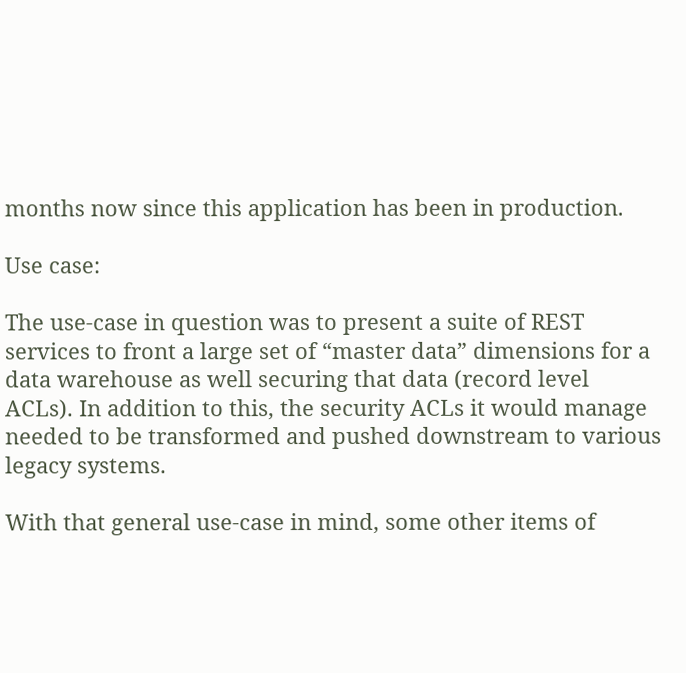months now since this application has been in production.

Use case:

The use-case in question was to present a suite of REST services to front a large set of “master data” dimensions for a data warehouse as well securing that data (record level ACLs). In addition to this, the security ACLs it would manage needed to be transformed and pushed downstream to various legacy systems.

With that general use-case in mind, some other items of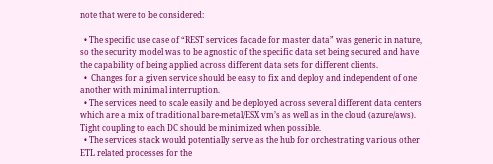note that were to be considered:

  • The specific use case of “REST services facade for master data” was generic in nature, so the security model was to be agnostic of the specific data set being secured and have the capability of being applied across different data sets for different clients.
  •  Changes for a given service should be easy to fix and deploy and independent of one another with minimal interruption.
  • The services need to scale easily and be deployed across several different data centers which are a mix of traditional bare-metal/ESX vm’s as well as in the cloud (azure/aws). Tight coupling to each DC should be minimized when possible.
  • The services stack would potentially serve as the hub for orchestrating various other ETL related processes for the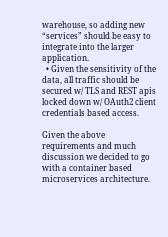warehouse, so adding new “services” should be easy to integrate into the larger application.
  • Given the sensitivity of the data, all traffic should be secured w/ TLS and REST apis locked down w/ OAuth2 client credentials based access.

Given the above requirements and much discussion we decided to go with a container based microservices architecture.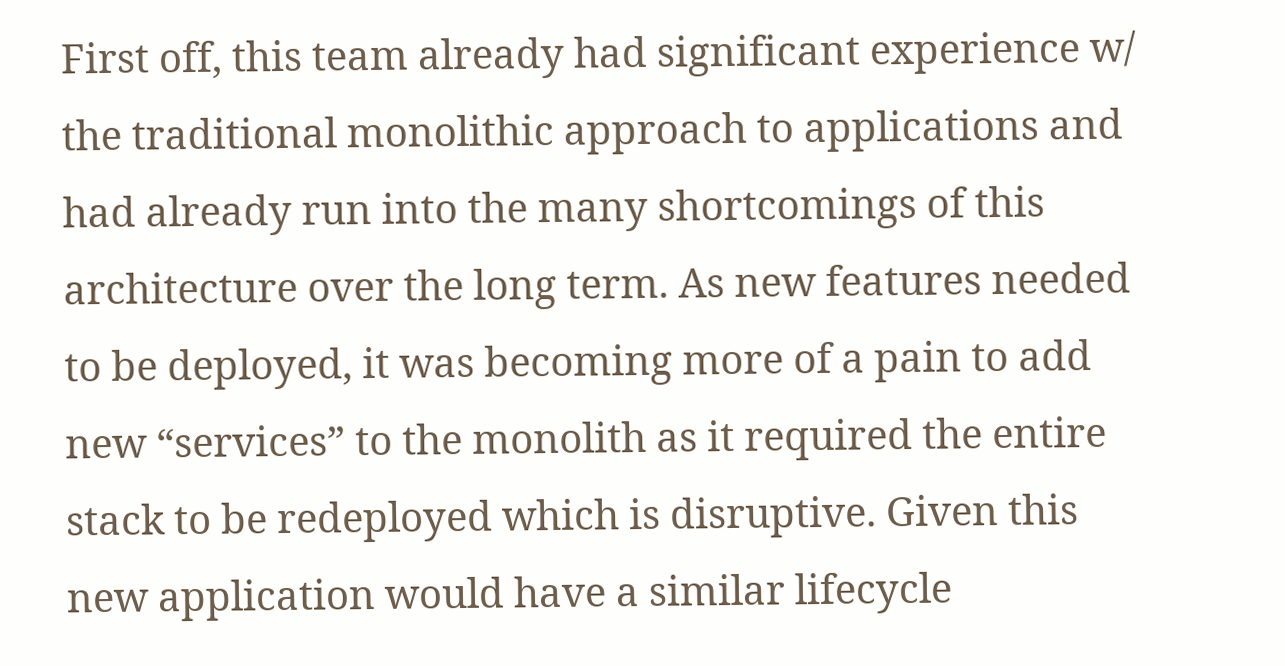First off, this team already had significant experience w/ the traditional monolithic approach to applications and had already run into the many shortcomings of this architecture over the long term. As new features needed to be deployed, it was becoming more of a pain to add new “services” to the monolith as it required the entire stack to be redeployed which is disruptive. Given this new application would have a similar lifecycle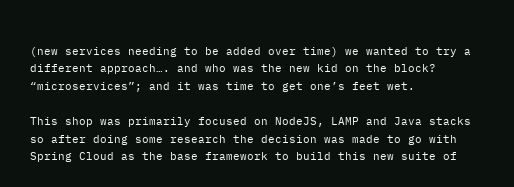(new services needing to be added over time) we wanted to try a different approach…. and who was the new kid on the block? “microservices”; and it was time to get one’s feet wet.

This shop was primarily focused on NodeJS, LAMP and Java stacks so after doing some research the decision was made to go with Spring Cloud as the base framework to build this new suite of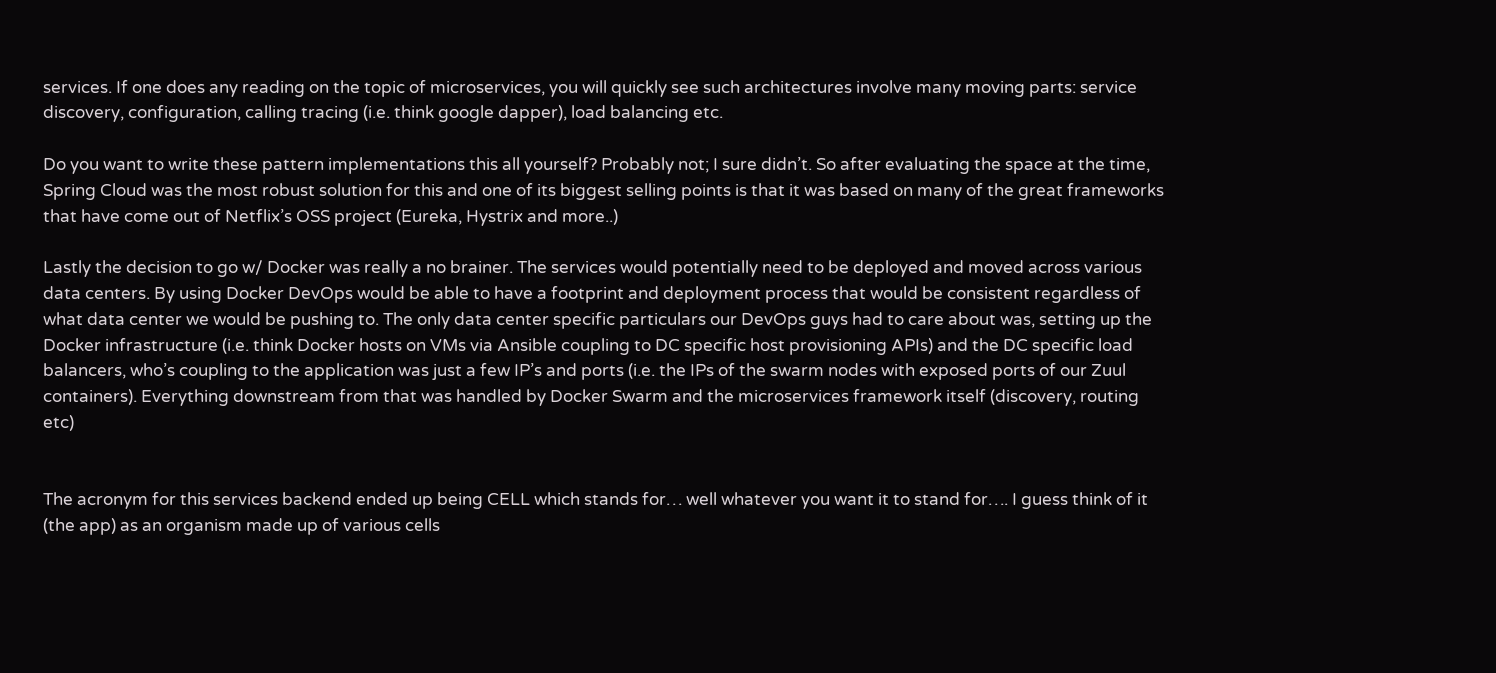services. If one does any reading on the topic of microservices, you will quickly see such architectures involve many moving parts: service discovery, configuration, calling tracing (i.e. think google dapper), load balancing etc.

Do you want to write these pattern implementations this all yourself? Probably not; I sure didn’t. So after evaluating the space at the time, Spring Cloud was the most robust solution for this and one of its biggest selling points is that it was based on many of the great frameworks that have come out of Netflix’s OSS project (Eureka, Hystrix and more..)

Lastly the decision to go w/ Docker was really a no brainer. The services would potentially need to be deployed and moved across various data centers. By using Docker DevOps would be able to have a footprint and deployment process that would be consistent regardless of what data center we would be pushing to. The only data center specific particulars our DevOps guys had to care about was, setting up the Docker infrastructure (i.e. think Docker hosts on VMs via Ansible coupling to DC specific host provisioning APIs) and the DC specific load balancers, who’s coupling to the application was just a few IP’s and ports (i.e. the IPs of the swarm nodes with exposed ports of our Zuul containers). Everything downstream from that was handled by Docker Swarm and the microservices framework itself (discovery, routing etc)


The acronym for this services backend ended up being CELL which stands for… well whatever you want it to stand for…. I guess think of it (the app) as an organism made up of various cells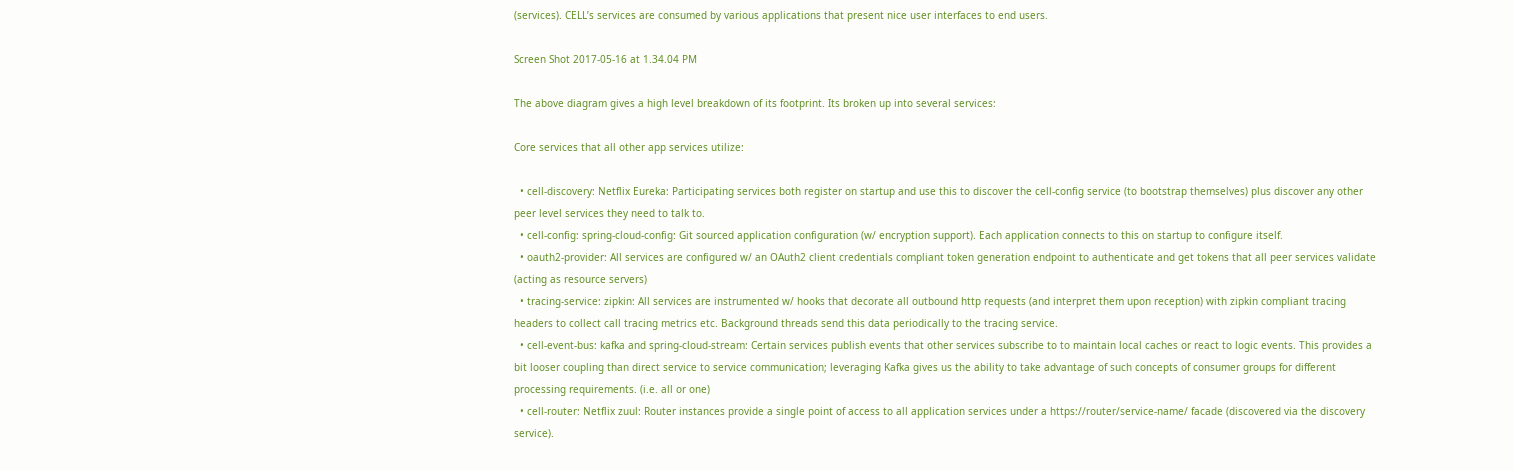(services). CELL’s services are consumed by various applications that present nice user interfaces to end users.

Screen Shot 2017-05-16 at 1.34.04 PM

The above diagram gives a high level breakdown of its footprint. Its broken up into several services:

Core services that all other app services utilize:

  • cell-discovery: Netflix Eureka: Participating services both register on startup and use this to discover the cell-config service (to bootstrap themselves) plus discover any other peer level services they need to talk to.
  • cell-config: spring-cloud-config: Git sourced application configuration (w/ encryption support). Each application connects to this on startup to configure itself.
  • oauth2-provider: All services are configured w/ an OAuth2 client credentials compliant token generation endpoint to authenticate and get tokens that all peer services validate (acting as resource servers)
  • tracing-service: zipkin: All services are instrumented w/ hooks that decorate all outbound http requests (and interpret them upon reception) with zipkin compliant tracing headers to collect call tracing metrics etc. Background threads send this data periodically to the tracing service.
  • cell-event-bus: kafka and spring-cloud-stream: Certain services publish events that other services subscribe to to maintain local caches or react to logic events. This provides a bit looser coupling than direct service to service communication; leveraging Kafka gives us the ability to take advantage of such concepts of consumer groups for different processing requirements. (i.e. all or one)
  • cell-router: Netflix zuul: Router instances provide a single point of access to all application services under a https://router/service-name/ facade (discovered via the discovery service).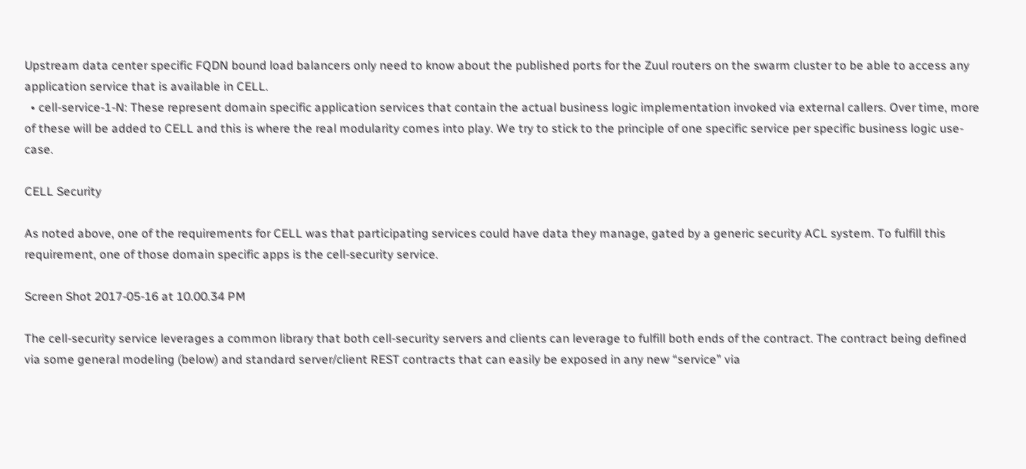Upstream data center specific FQDN bound load balancers only need to know about the published ports for the Zuul routers on the swarm cluster to be able to access any application service that is available in CELL.
  • cell-service-1-N: These represent domain specific application services that contain the actual business logic implementation invoked via external callers. Over time, more of these will be added to CELL and this is where the real modularity comes into play. We try to stick to the principle of one specific service per specific business logic use-case.

CELL Security

As noted above, one of the requirements for CELL was that participating services could have data they manage, gated by a generic security ACL system. To fulfill this requirement, one of those domain specific apps is the cell-security service.

Screen Shot 2017-05-16 at 10.00.34 PM

The cell-security service leverages a common library that both cell-security servers and clients can leverage to fulfill both ends of the contract. The contract being defined via some general modeling (below) and standard server/client REST contracts that can easily be exposed in any new “service” via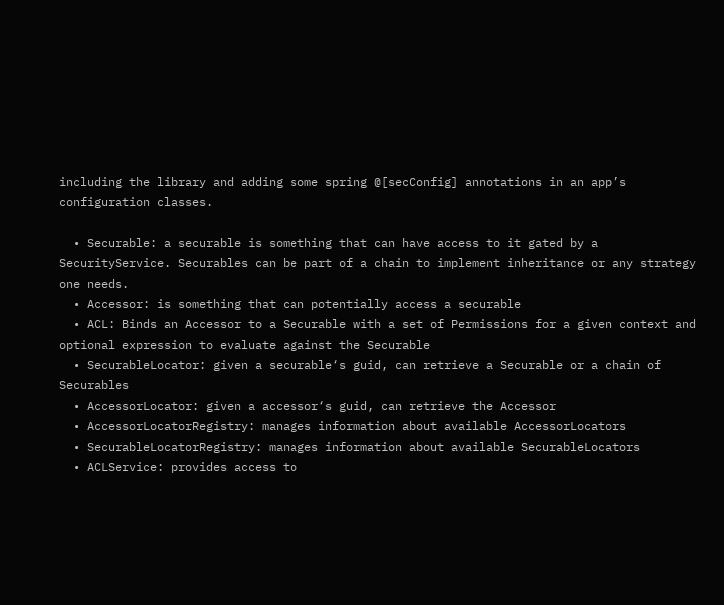including the library and adding some spring @[secConfig] annotations in an app’s configuration classes.

  • Securable: a securable is something that can have access to it gated by a SecurityService. Securables can be part of a chain to implement inheritance or any strategy one needs.
  • Accessor: is something that can potentially access a securable
  • ACL: Binds an Accessor to a Securable with a set of Permissions for a given context and optional expression to evaluate against the Securable
  • SecurableLocator: given a securable‘s guid, can retrieve a Securable or a chain of Securables
  • AccessorLocator: given a accessor‘s guid, can retrieve the Accessor
  • AccessorLocatorRegistry: manages information about available AccessorLocators
  • SecurableLocatorRegistry: manages information about available SecurableLocators
  • ACLService: provides access to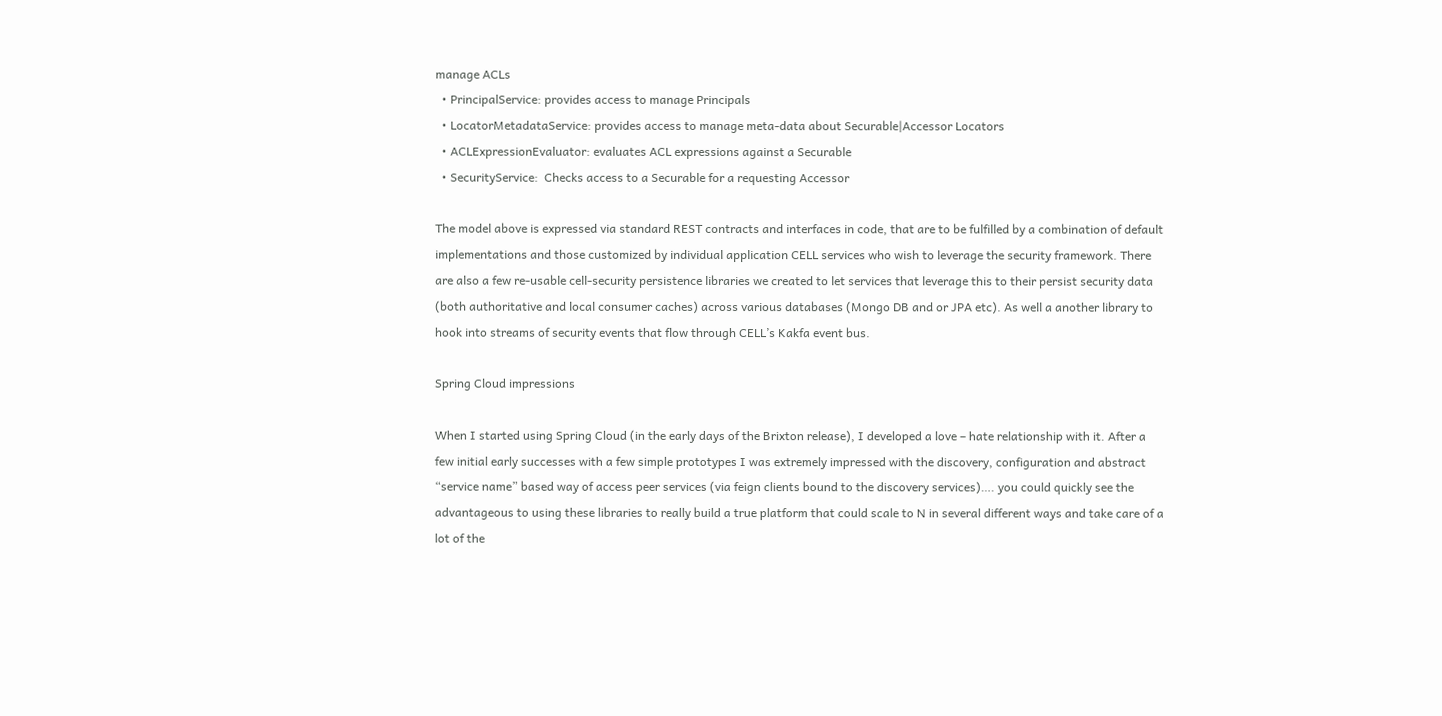manage ACLs
  • PrincipalService: provides access to manage Principals
  • LocatorMetadataService: provides access to manage meta-data about Securable|Accessor Locators
  • ACLExpressionEvaluator: evaluates ACL expressions against a Securable
  • SecurityService:  Checks access to a Securable for a requesting Accessor

The model above is expressed via standard REST contracts and interfaces in code, that are to be fulfilled by a combination of default implementations and those customized by individual application CELL services who wish to leverage the security framework. There are also a few re-usable cell-security persistence libraries we created to let services that leverage this to their persist security data (both authoritative and local consumer caches) across various databases (Mongo DB and or JPA etc). As well a another library to hook into streams of security events that flow through CELL’s Kakfa event bus.

Spring Cloud impressions

When I started using Spring Cloud (in the early days of the Brixton release), I developed a love – hate relationship with it. After a few initial early successes with a few simple prototypes I was extremely impressed with the discovery, configuration and abstract “service name” based way of access peer services (via feign clients bound to the discovery services)…. you could quickly see the advantageous to using these libraries to really build a true platform that could scale to N in several different ways and take care of a lot of the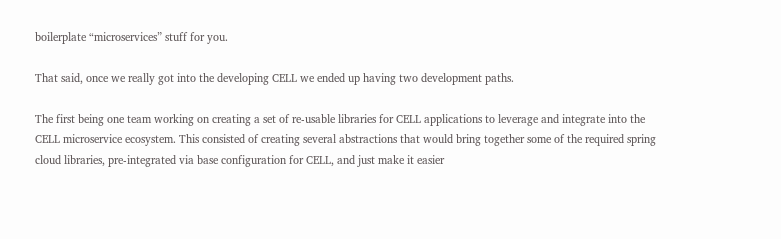boilerplate “microservices” stuff for you.

That said, once we really got into the developing CELL we ended up having two development paths.

The first being one team working on creating a set of re-usable libraries for CELL applications to leverage and integrate into the CELL microservice ecosystem. This consisted of creating several abstractions that would bring together some of the required spring cloud libraries, pre-integrated via base configuration for CELL, and just make it easier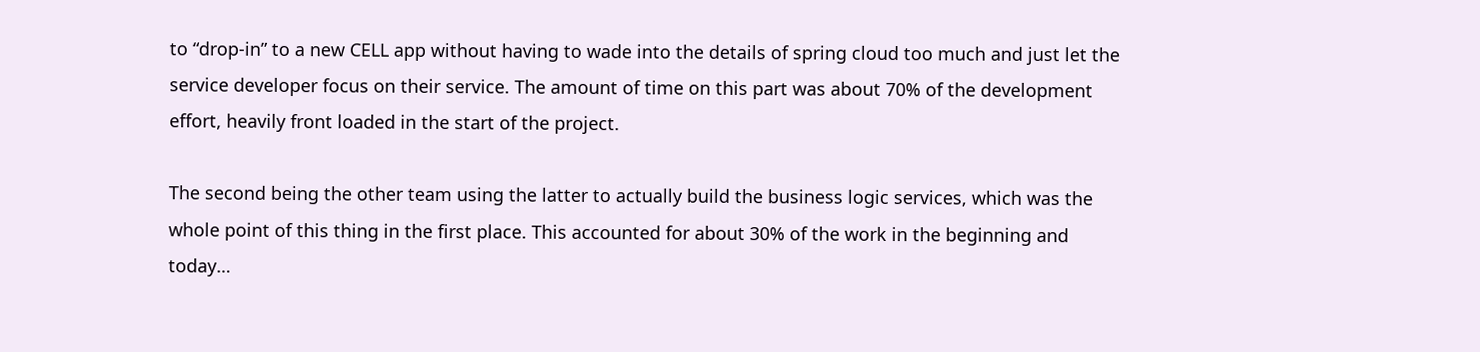to “drop-in” to a new CELL app without having to wade into the details of spring cloud too much and just let the service developer focus on their service. The amount of time on this part was about 70% of the development effort, heavily front loaded in the start of the project.

The second being the other team using the latter to actually build the business logic services, which was the whole point of this thing in the first place. This accounted for about 30% of the work in the beginning and today…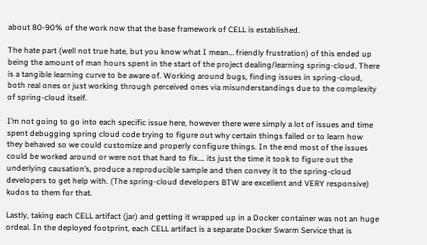about 80-90% of the work now that the base framework of CELL is established.

The hate part (well not true hate, but you know what I mean… friendly frustration) of this ended up being the amount of man hours spent in the start of the project dealing/learning spring-cloud. There is a tangible learning curve to be aware of. Working around bugs, finding issues in spring-cloud, both real ones or just working through perceived ones via misunderstandings due to the complexity of spring-cloud itself.

I’m not going to go into each specific issue here, however there were simply a lot of issues and time spent debugging spring cloud code trying to figure out why certain things failed or to learn how they behaved so we could customize and properly configure things. In the end most of the issues could be worked around or were not that hard to fix…. its just the time it took to figure out the underlying causation’s, produce a reproducible sample and then convey it to the spring-cloud developers to get help with. (The spring-cloud developers BTW are excellent and VERY responsive) kudos to them for that.

Lastly, taking each CELL artifact (jar) and getting it wrapped up in a Docker container was not an huge ordeal. In the deployed footprint, each CELL artifact is a separate Docker Swarm Service that is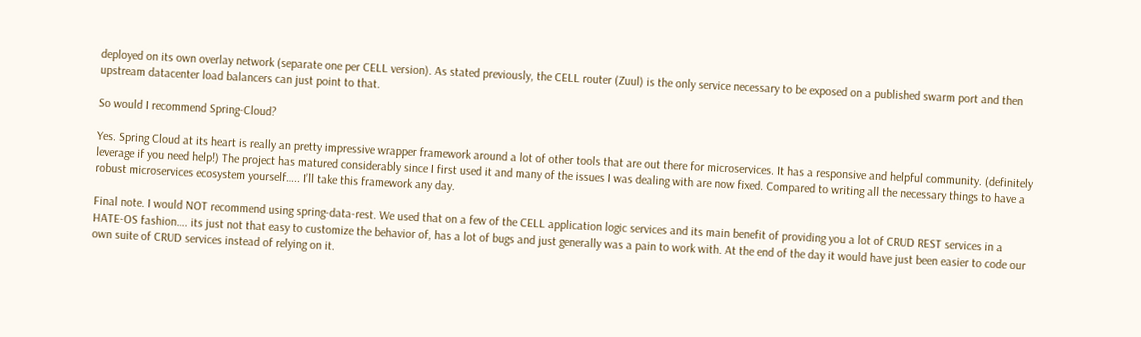deployed on its own overlay network (separate one per CELL version). As stated previously, the CELL router (Zuul) is the only service necessary to be exposed on a published swarm port and then upstream datacenter load balancers can just point to that.

So would I recommend Spring-Cloud?

Yes. Spring Cloud at its heart is really an pretty impressive wrapper framework around a lot of other tools that are out there for microservices. It has a responsive and helpful community. (definitely leverage if you need help!) The project has matured considerably since I first used it and many of the issues I was dealing with are now fixed. Compared to writing all the necessary things to have a robust microservices ecosystem yourself….. I’ll take this framework any day.

Final note. I would NOT recommend using spring-data-rest. We used that on a few of the CELL application logic services and its main benefit of providing you a lot of CRUD REST services in a HATE-OS fashion…. its just not that easy to customize the behavior of, has a lot of bugs and just generally was a pain to work with. At the end of the day it would have just been easier to code our own suite of CRUD services instead of relying on it.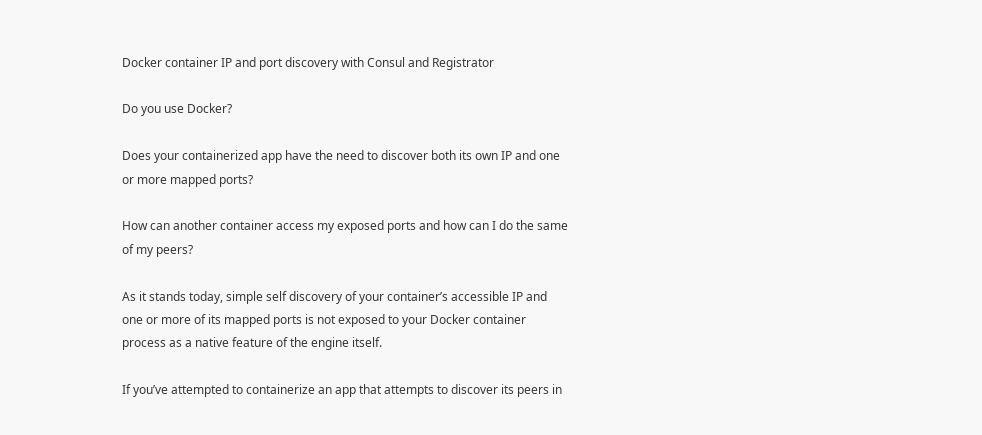Docker container IP and port discovery with Consul and Registrator

Do you use Docker?

Does your containerized app have the need to discover both its own IP and one or more mapped ports?

How can another container access my exposed ports and how can I do the same of my peers?

As it stands today, simple self discovery of your container’s accessible IP and one or more of its mapped ports is not exposed to your Docker container process as a native feature of the engine itself.

If you’ve attempted to containerize an app that attempts to discover its peers in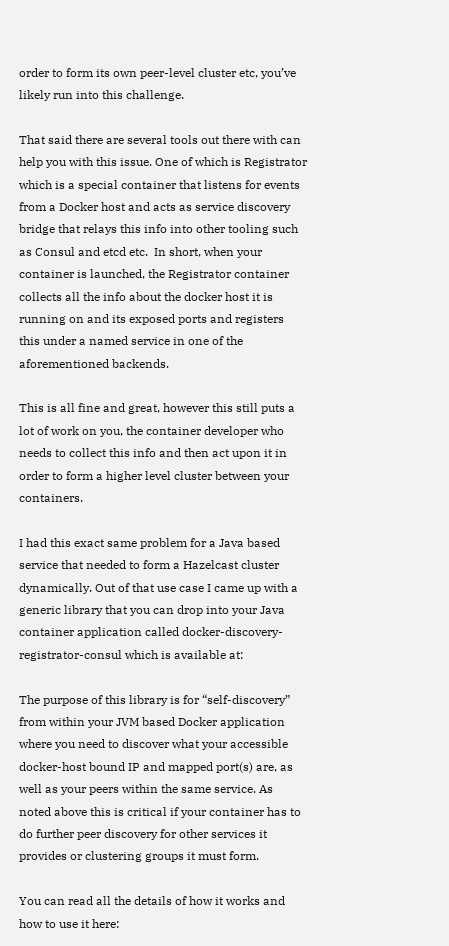order to form its own peer-level cluster etc, you’ve likely run into this challenge.

That said there are several tools out there with can help you with this issue. One of which is Registrator which is a special container that listens for events from a Docker host and acts as service discovery bridge that relays this info into other tooling such as Consul and etcd etc.  In short, when your container is launched, the Registrator container collects all the info about the docker host it is running on and its exposed ports and registers this under a named service in one of the aforementioned backends.

This is all fine and great, however this still puts a lot of work on you, the container developer who needs to collect this info and then act upon it in order to form a higher level cluster between your containers.

I had this exact same problem for a Java based service that needed to form a Hazelcast cluster dynamically. Out of that use case I came up with a generic library that you can drop into your Java container application called docker-discovery-registrator-consul which is available at:

The purpose of this library is for “self-discovery” from within your JVM based Docker application where you need to discover what your accessible docker-host bound IP and mapped port(s) are, as well as your peers within the same service. As noted above this is critical if your container has to do further peer discovery for other services it provides or clustering groups it must form.

You can read all the details of how it works and how to use it here: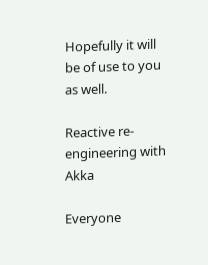Hopefully it will be of use to you as well.

Reactive re-engineering with Akka

Everyone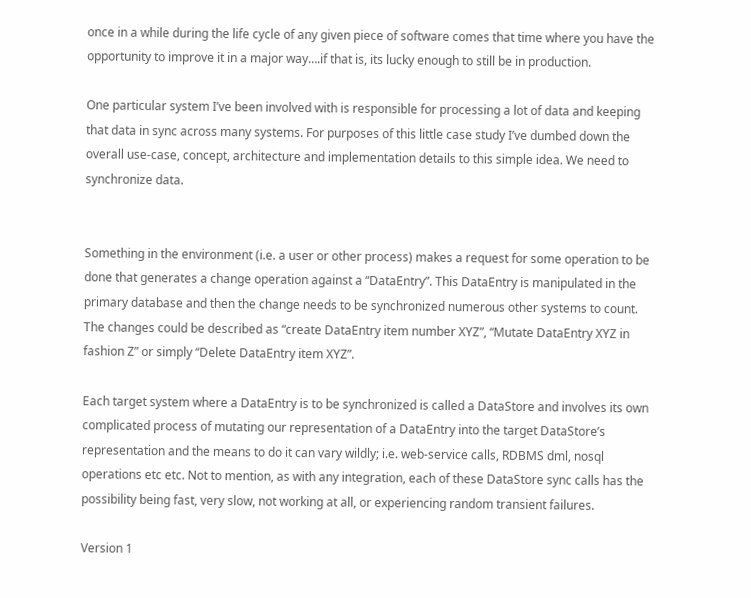once in a while during the life cycle of any given piece of software comes that time where you have the opportunity to improve it in a major way….if that is, its lucky enough to still be in production.

One particular system I’ve been involved with is responsible for processing a lot of data and keeping that data in sync across many systems. For purposes of this little case study I’ve dumbed down the overall use-case, concept, architecture and implementation details to this simple idea. We need to synchronize data.


Something in the environment (i.e. a user or other process) makes a request for some operation to be done that generates a change operation against a “DataEntry”. This DataEntry is manipulated in the primary database and then the change needs to be synchronized numerous other systems to count. The changes could be described as “create DataEntry item number XYZ”, “Mutate DataEntry XYZ in fashion Z” or simply “Delete DataEntry item XYZ”.

Each target system where a DataEntry is to be synchronized is called a DataStore and involves its own complicated process of mutating our representation of a DataEntry into the target DataStore’s representation and the means to do it can vary wildly; i.e. web-service calls, RDBMS dml, nosql operations etc etc. Not to mention, as with any integration, each of these DataStore sync calls has the possibility being fast, very slow, not working at all, or experiencing random transient failures.

Version 1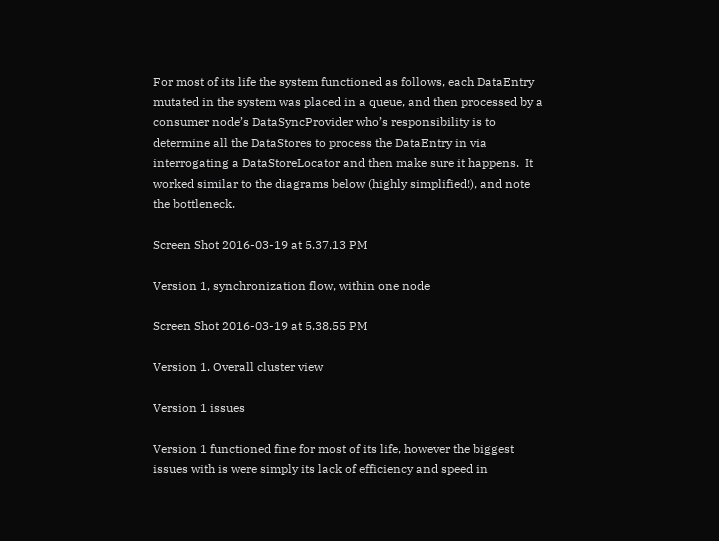For most of its life the system functioned as follows, each DataEntry mutated in the system was placed in a queue, and then processed by a consumer node’s DataSyncProvider who’s responsibility is to determine all the DataStores to process the DataEntry in via interrogating a DataStoreLocator and then make sure it happens.  It worked similar to the diagrams below (highly simplified!), and note the bottleneck.

Screen Shot 2016-03-19 at 5.37.13 PM

Version 1, synchronization flow, within one node

Screen Shot 2016-03-19 at 5.38.55 PM

Version 1. Overall cluster view

Version 1 issues

Version 1 functioned fine for most of its life, however the biggest issues with is were simply its lack of efficiency and speed in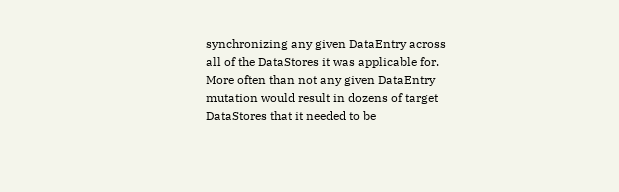synchronizing any given DataEntry across all of the DataStores it was applicable for. More often than not any given DataEntry mutation would result in dozens of target DataStores that it needed to be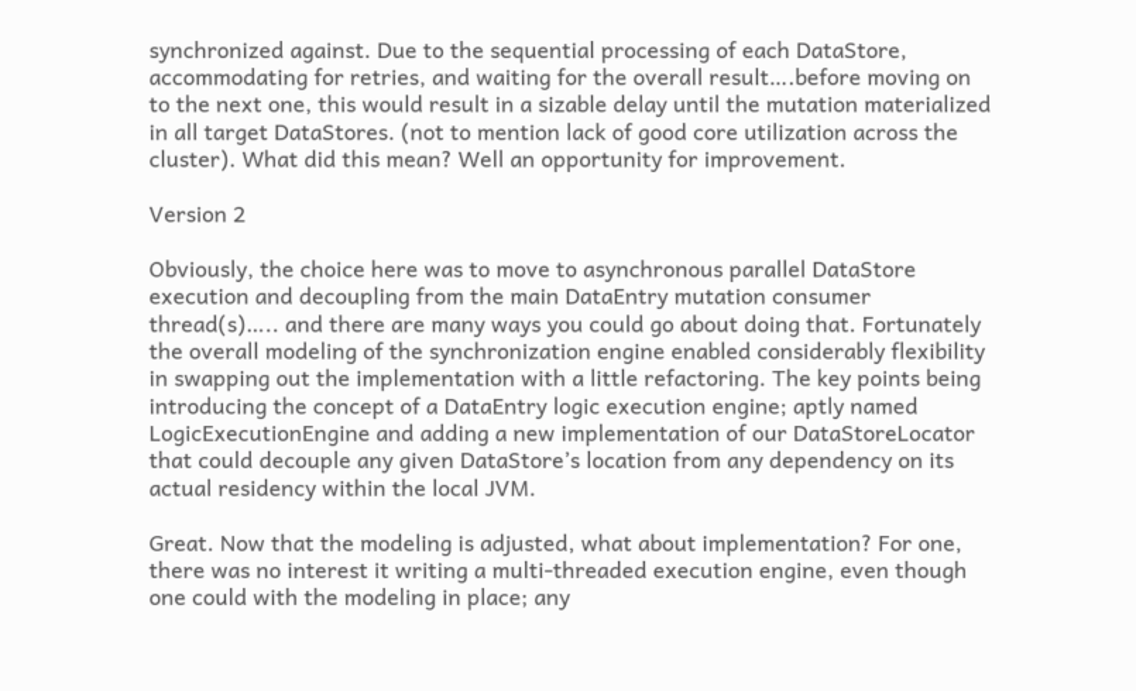synchronized against. Due to the sequential processing of each DataStore, accommodating for retries, and waiting for the overall result….before moving on to the next one, this would result in a sizable delay until the mutation materialized in all target DataStores. (not to mention lack of good core utilization across the cluster). What did this mean? Well an opportunity for improvement.

Version 2

Obviously, the choice here was to move to asynchronous parallel DataStore execution and decoupling from the main DataEntry mutation consumer thread(s)….. and there are many ways you could go about doing that. Fortunately the overall modeling of the synchronization engine enabled considerably flexibility in swapping out the implementation with a little refactoring. The key points being introducing the concept of a DataEntry logic execution engine; aptly named LogicExecutionEngine and adding a new implementation of our DataStoreLocator that could decouple any given DataStore’s location from any dependency on its actual residency within the local JVM.

Great. Now that the modeling is adjusted, what about implementation? For one, there was no interest it writing a multi-threaded execution engine, even though one could with the modeling in place; any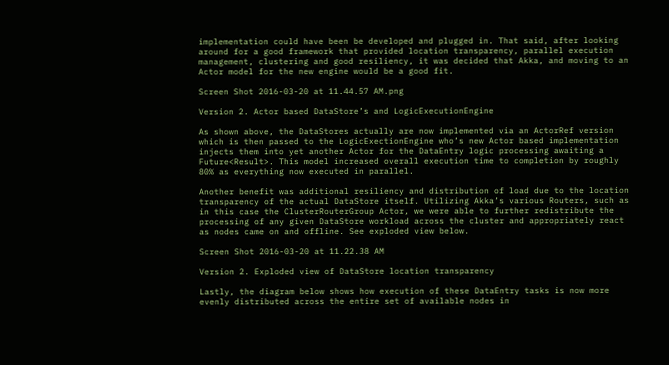implementation could have been be developed and plugged in. That said, after looking around for a good framework that provided location transparency, parallel execution management, clustering and good resiliency, it was decided that Akka, and moving to an Actor model for the new engine would be a good fit.

Screen Shot 2016-03-20 at 11.44.57 AM.png

Version 2. Actor based DataStore’s and LogicExecutionEngine

As shown above, the DataStores actually are now implemented via an ActorRef version which is then passed to the LogicExectionEngine who’s new Actor based implementation injects them into yet another Actor for the DataEntry logic processing awaiting a Future<Result>. This model increased overall execution time to completion by roughly 80% as everything now executed in parallel.

Another benefit was additional resiliency and distribution of load due to the location transparency of the actual DataStore itself. Utilizing Akka’s various Routers, such as in this case the ClusterRouterGroup Actor, we were able to further redistribute the processing of any given DataStore workload across the cluster and appropriately react as nodes came on and offline. See exploded view below.

Screen Shot 2016-03-20 at 11.22.38 AM

Version 2. Exploded view of DataStore location transparency

Lastly, the diagram below shows how execution of these DataEntry tasks is now more evenly distributed across the entire set of available nodes in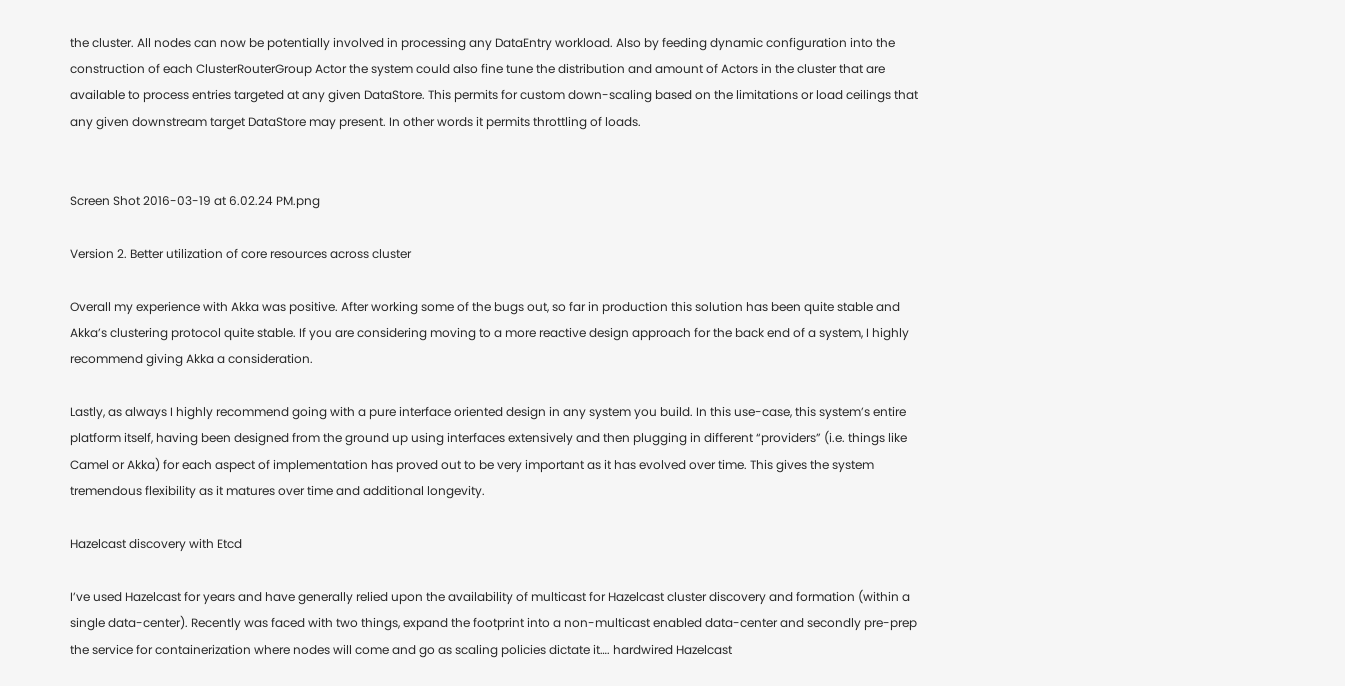the cluster. All nodes can now be potentially involved in processing any DataEntry workload. Also by feeding dynamic configuration into the construction of each ClusterRouterGroup Actor the system could also fine tune the distribution and amount of Actors in the cluster that are available to process entries targeted at any given DataStore. This permits for custom down-scaling based on the limitations or load ceilings that any given downstream target DataStore may present. In other words it permits throttling of loads.


Screen Shot 2016-03-19 at 6.02.24 PM.png

Version 2. Better utilization of core resources across cluster

Overall my experience with Akka was positive. After working some of the bugs out, so far in production this solution has been quite stable and Akka’s clustering protocol quite stable. If you are considering moving to a more reactive design approach for the back end of a system, I highly recommend giving Akka a consideration.

Lastly, as always I highly recommend going with a pure interface oriented design in any system you build. In this use-case, this system’s entire platform itself, having been designed from the ground up using interfaces extensively and then plugging in different “providers” (i.e. things like Camel or Akka) for each aspect of implementation has proved out to be very important as it has evolved over time. This gives the system tremendous flexibility as it matures over time and additional longevity.

Hazelcast discovery with Etcd

I’ve used Hazelcast for years and have generally relied upon the availability of multicast for Hazelcast cluster discovery and formation (within a single data-center). Recently was faced with two things, expand the footprint into a non-multicast enabled data-center and secondly pre-prep the service for containerization where nodes will come and go as scaling policies dictate it…. hardwired Hazelcast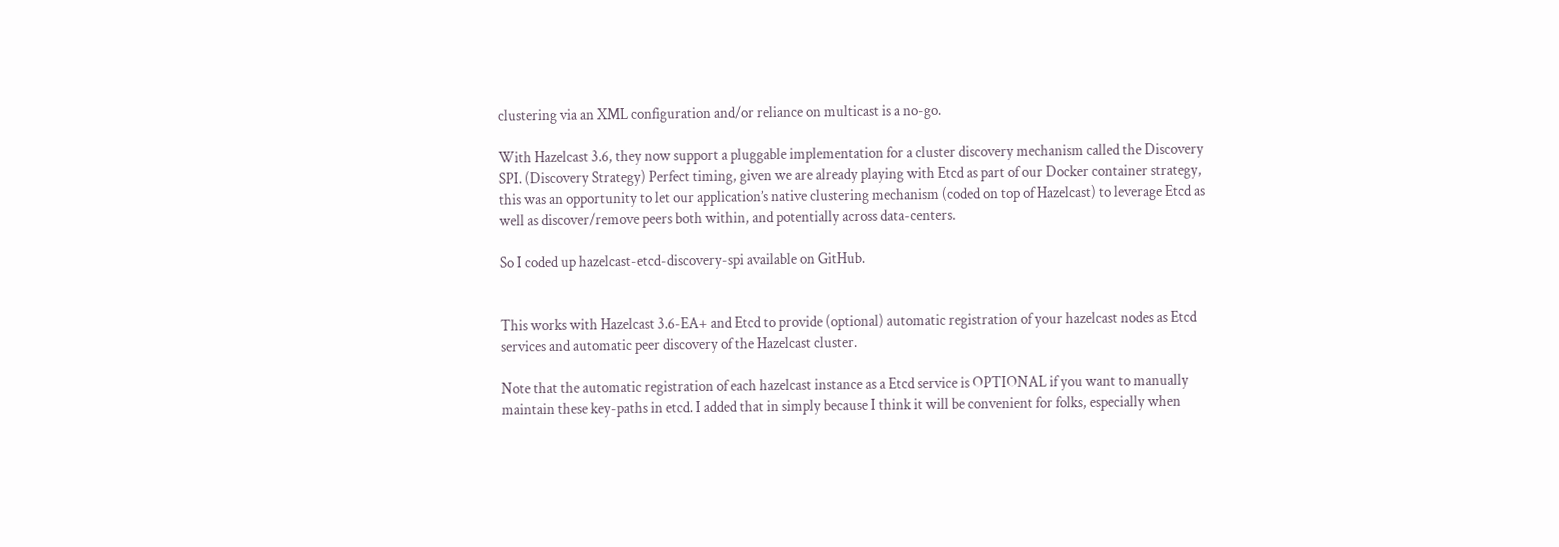clustering via an XML configuration and/or reliance on multicast is a no-go.

With Hazelcast 3.6, they now support a pluggable implementation for a cluster discovery mechanism called the Discovery SPI. (Discovery Strategy) Perfect timing, given we are already playing with Etcd as part of our Docker container strategy, this was an opportunity to let our application’s native clustering mechanism (coded on top of Hazelcast) to leverage Etcd as well as discover/remove peers both within, and potentially across data-centers.

So I coded up hazelcast-etcd-discovery-spi available on GitHub.


This works with Hazelcast 3.6-EA+ and Etcd to provide (optional) automatic registration of your hazelcast nodes as Etcd services and automatic peer discovery of the Hazelcast cluster.

Note that the automatic registration of each hazelcast instance as a Etcd service is OPTIONAL if you want to manually maintain these key-paths in etcd. I added that in simply because I think it will be convenient for folks, especially when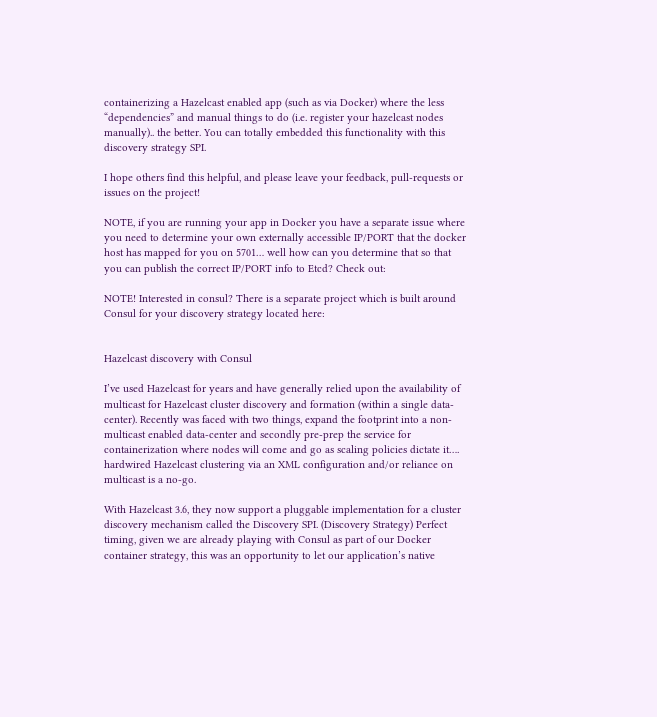containerizing a Hazelcast enabled app (such as via Docker) where the less “dependencies” and manual things to do (i.e. register your hazelcast nodes manually).. the better. You can totally embedded this functionality with this discovery strategy SPI.

I hope others find this helpful, and please leave your feedback, pull-requests or issues on the project!

NOTE, if you are running your app in Docker you have a separate issue where you need to determine your own externally accessible IP/PORT that the docker host has mapped for you on 5701… well how can you determine that so that you can publish the correct IP/PORT info to Etcd? Check out:

NOTE! Interested in consul? There is a separate project which is built around Consul for your discovery strategy located here:


Hazelcast discovery with Consul

I’ve used Hazelcast for years and have generally relied upon the availability of multicast for Hazelcast cluster discovery and formation (within a single data-center). Recently was faced with two things, expand the footprint into a non-multicast enabled data-center and secondly pre-prep the service for containerization where nodes will come and go as scaling policies dictate it…. hardwired Hazelcast clustering via an XML configuration and/or reliance on multicast is a no-go.

With Hazelcast 3.6, they now support a pluggable implementation for a cluster discovery mechanism called the Discovery SPI. (Discovery Strategy) Perfect timing, given we are already playing with Consul as part of our Docker container strategy, this was an opportunity to let our application’s native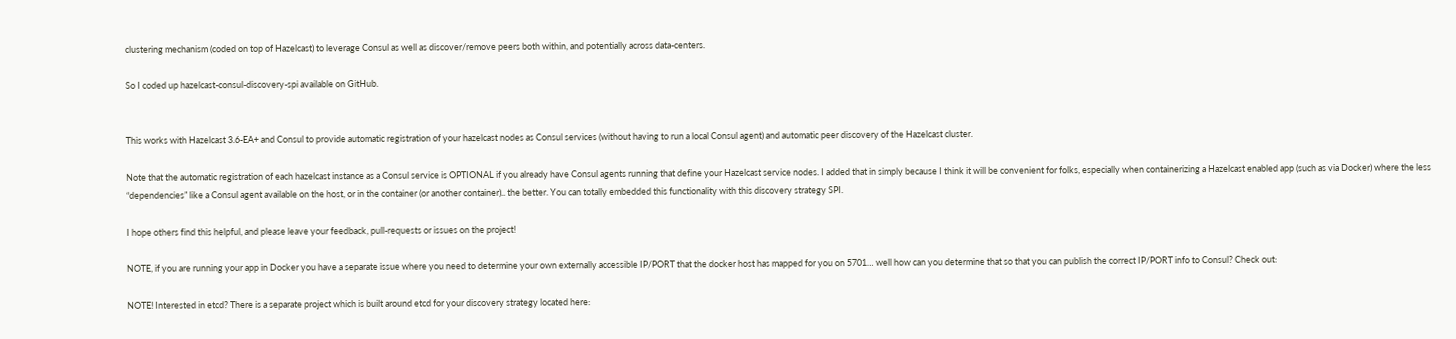clustering mechanism (coded on top of Hazelcast) to leverage Consul as well as discover/remove peers both within, and potentially across data-centers.

So I coded up hazelcast-consul-discovery-spi available on GitHub.


This works with Hazelcast 3.6-EA+ and Consul to provide automatic registration of your hazelcast nodes as Consul services (without having to run a local Consul agent) and automatic peer discovery of the Hazelcast cluster.

Note that the automatic registration of each hazelcast instance as a Consul service is OPTIONAL if you already have Consul agents running that define your Hazelcast service nodes. I added that in simply because I think it will be convenient for folks, especially when containerizing a Hazelcast enabled app (such as via Docker) where the less “dependencies” like a Consul agent available on the host, or in the container (or another container).. the better. You can totally embedded this functionality with this discovery strategy SPI.

I hope others find this helpful, and please leave your feedback, pull-requests or issues on the project!

NOTE, if you are running your app in Docker you have a separate issue where you need to determine your own externally accessible IP/PORT that the docker host has mapped for you on 5701… well how can you determine that so that you can publish the correct IP/PORT info to Consul? Check out:

NOTE! Interested in etcd? There is a separate project which is built around etcd for your discovery strategy located here: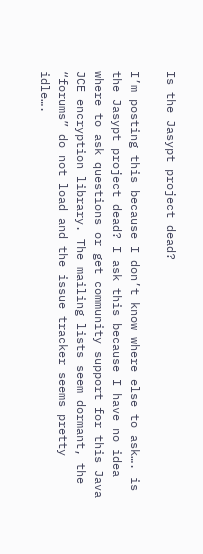Is the Jasypt project dead?

I’m posting this because I don’t know where else to ask…. is the Jasypt project dead? I ask this because I have no idea where to ask questions or get community support for this Java JCE encryption library. The mailing lists seem dormant, the “forums” do not load and the issue tracker seems pretty idle….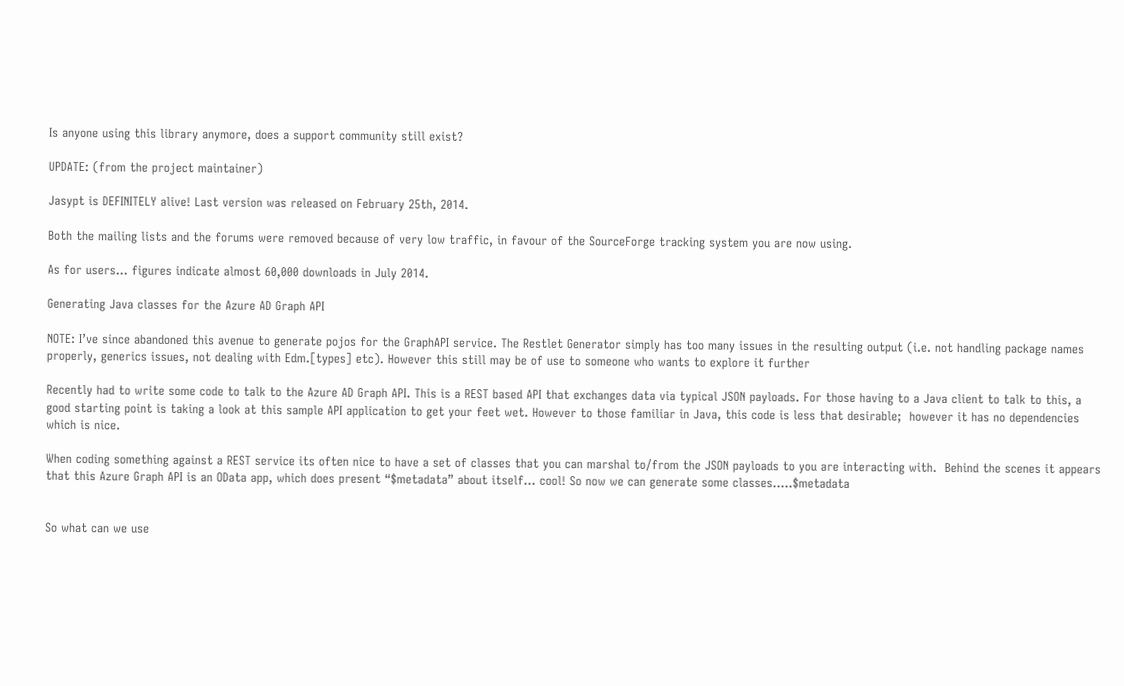Is anyone using this library anymore, does a support community still exist?

UPDATE: (from the project maintainer)

Jasypt is DEFINITELY alive! Last version was released on February 25th, 2014.

Both the mailing lists and the forums were removed because of very low traffic, in favour of the SourceForge tracking system you are now using.

As for users… figures indicate almost 60,000 downloads in July 2014.

Generating Java classes for the Azure AD Graph API

NOTE: I’ve since abandoned this avenue to generate pojos for the GraphAPI service. The Restlet Generator simply has too many issues in the resulting output (i.e. not handling package names properly, generics issues, not dealing with Edm.[types] etc). However this still may be of use to someone who wants to explore it further

Recently had to write some code to talk to the Azure AD Graph API. This is a REST based API that exchanges data via typical JSON payloads. For those having to a Java client to talk to this, a good starting point is taking a look at this sample API application to get your feet wet. However to those familiar in Java, this code is less that desirable;  however it has no dependencies which is nice.

When coding something against a REST service its often nice to have a set of classes that you can marshal to/from the JSON payloads to you are interacting with.  Behind the scenes it appears that this Azure Graph API is an OData app, which does present “$metadata” about itself… cool! So now we can generate some classes…..$metadata


So what can we use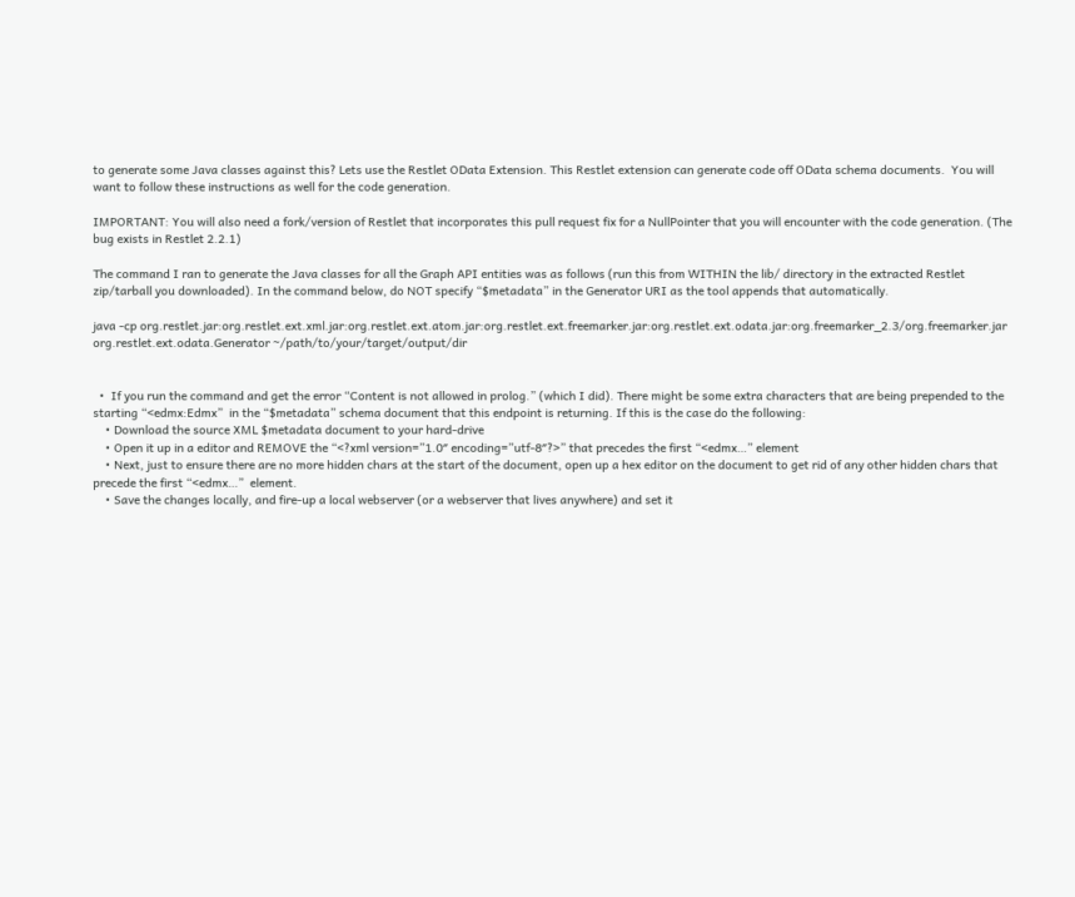to generate some Java classes against this? Lets use the Restlet OData Extension. This Restlet extension can generate code off OData schema documents.  You will want to follow these instructions as well for the code generation.

IMPORTANT: You will also need a fork/version of Restlet that incorporates this pull request fix for a NullPointer that you will encounter with the code generation. (The bug exists in Restlet 2.2.1)

The command I ran to generate the Java classes for all the Graph API entities was as follows (run this from WITHIN the lib/ directory in the extracted Restlet zip/tarball you downloaded). In the command below, do NOT specify “$metadata” in the Generator URI as the tool appends that automatically.

java -cp org.restlet.jar:org.restlet.ext.xml.jar:org.restlet.ext.atom.jar:org.restlet.ext.freemarker.jar:org.restlet.ext.odata.jar:org.freemarker_2.3/org.freemarker.jar org.restlet.ext.odata.Generator ~/path/to/your/target/output/dir


  •  If you run the command and get the error “Content is not allowed in prolog.” (which I did). There might be some extra characters that are being prepended to the starting “<edmx:Edmx”  in the “$metadata” schema document that this endpoint is returning. If this is the case do the following:
    • Download the source XML $metadata document to your hard-drive
    • Open it up in a editor and REMOVE the “<?xml version=”1.0″ encoding=”utf-8″?>” that precedes the first “<edmx…” element
    • Next, just to ensure there are no more hidden chars at the start of the document, open up a hex editor on the document to get rid of any other hidden chars that precede the first “<edmx…”  element.
    • Save the changes locally, and fire-up a local webserver (or a webserver that lives anywhere) and set it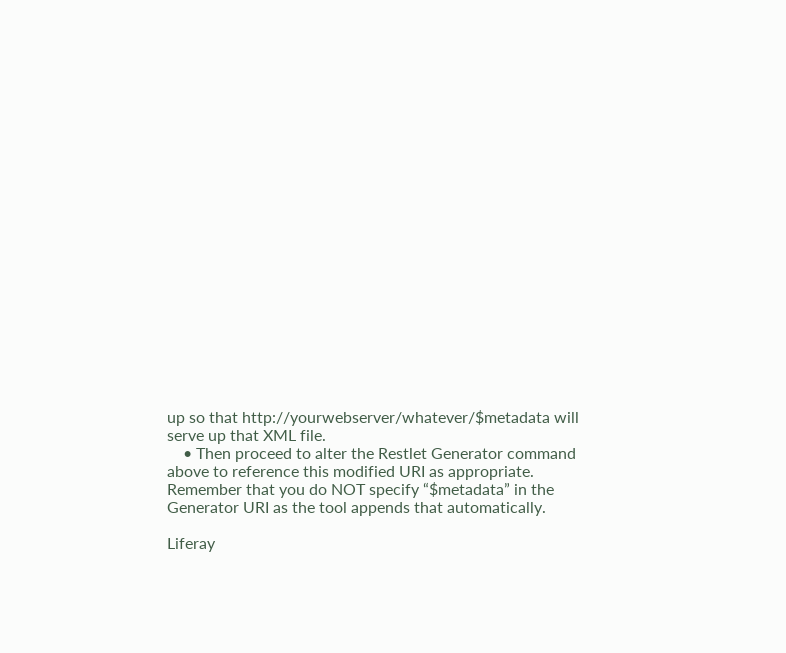up so that http://yourwebserver/whatever/$metadata will serve up that XML file.
    • Then proceed to alter the Restlet Generator command above to reference this modified URI as appropriate. Remember that you do NOT specify “$metadata” in the Generator URI as the tool appends that automatically.

Liferay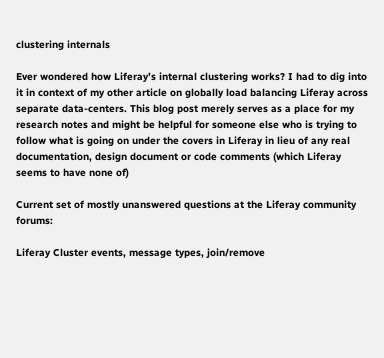clustering internals

Ever wondered how Liferay’s internal clustering works? I had to dig into it in context of my other article on globally load balancing Liferay across separate data-centers. This blog post merely serves as a place for my research notes and might be helpful for someone else who is trying to follow what is going on under the covers in Liferay in lieu of any real documentation, design document or code comments (which Liferay seems to have none of)

Current set of mostly unanswered questions at the Liferay community forums:

Liferay Cluster events, message types, join/remove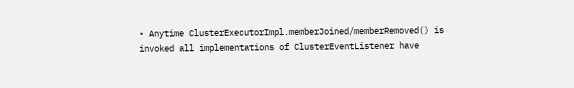• Anytime ClusterExecutorImpl.memberJoined/memberRemoved() is invoked all implementations of ClusterEventListener have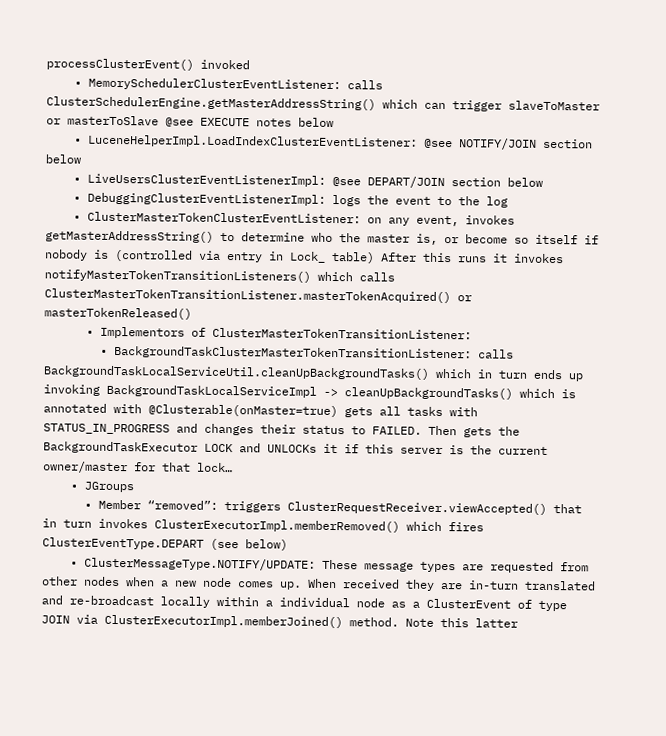processClusterEvent() invoked
    • MemorySchedulerClusterEventListener: calls ClusterSchedulerEngine.getMasterAddressString() which can trigger slaveToMaster or masterToSlave @see EXECUTE notes below
    • LuceneHelperImpl.LoadIndexClusterEventListener: @see NOTIFY/JOIN section below
    • LiveUsersClusterEventListenerImpl: @see DEPART/JOIN section below
    • DebuggingClusterEventListenerImpl: logs the event to the log
    • ClusterMasterTokenClusterEventListener: on any event, invokes getMasterAddressString() to determine who the master is, or become so itself if nobody is (controlled via entry in Lock_ table) After this runs it invokes notifyMasterTokenTransitionListeners() which calls ClusterMasterTokenTransitionListener.masterTokenAcquired() or masterTokenReleased()
      • Implementors of ClusterMasterTokenTransitionListener:
        • BackgroundTaskClusterMasterTokenTransitionListener: calls BackgroundTaskLocalServiceUtil.cleanUpBackgroundTasks() which in turn ends up invoking BackgroundTaskLocalServiceImpl -> cleanUpBackgroundTasks() which is annotated with @Clusterable(onMaster=true) gets all tasks with STATUS_IN_PROGRESS and changes their status to FAILED. Then gets the BackgroundTaskExecutor LOCK and UNLOCKs it if this server is the current owner/master for that lock…
    • JGroups
      • Member “removed”: triggers ClusterRequestReceiver.viewAccepted() that in turn invokes ClusterExecutorImpl.memberRemoved() which fires ClusterEventType.DEPART (see below)
    • ClusterMessageType.NOTIFY/UPDATE: These message types are requested from other nodes when a new node comes up. When received they are in-turn translated and re-broadcast locally within a individual node as a ClusterEvent of type JOIN via ClusterExecutorImpl.memberJoined() method. Note this latter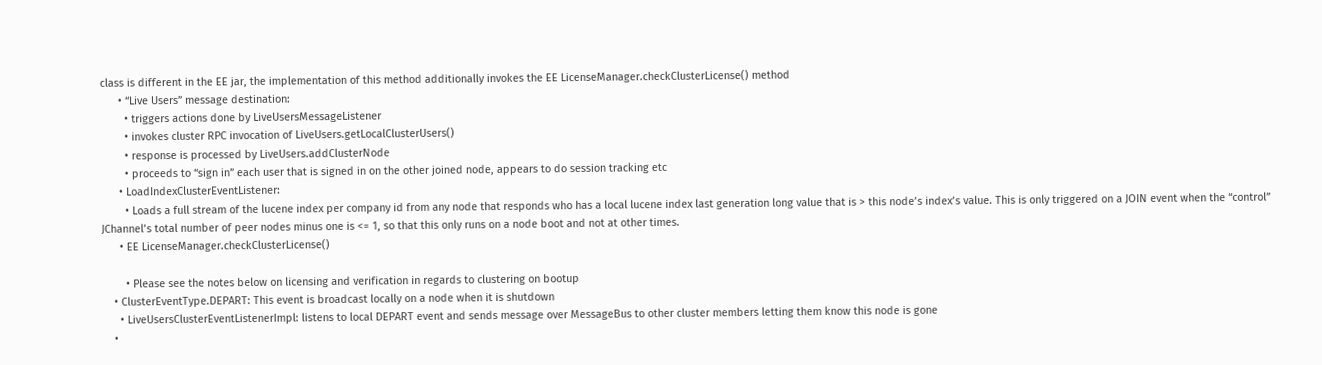class is different in the EE jar, the implementation of this method additionally invokes the EE LicenseManager.checkClusterLicense() method
      • “Live Users” message destination:
        • triggers actions done by LiveUsersMessageListener
        • invokes cluster RPC invocation of LiveUsers.getLocalClusterUsers()
        • response is processed by LiveUsers.addClusterNode
        • proceeds to “sign in” each user that is signed in on the other joined node, appears to do session tracking etc
      • LoadIndexClusterEventListener:
        • Loads a full stream of the lucene index per company id from any node that responds who has a local lucene index last generation long value that is > this node’s index’s value. This is only triggered on a JOIN event when the “control” JChannel’s total number of peer nodes minus one is <= 1, so that this only runs on a node boot and not at other times.
      • EE LicenseManager.checkClusterLicense()

        • Please see the notes below on licensing and verification in regards to clustering on bootup
    • ClusterEventType.DEPART: This event is broadcast locally on a node when it is shutdown
      • LiveUsersClusterEventListenerImpl: listens to local DEPART event and sends message over MessageBus to other cluster members letting them know this node is gone
    •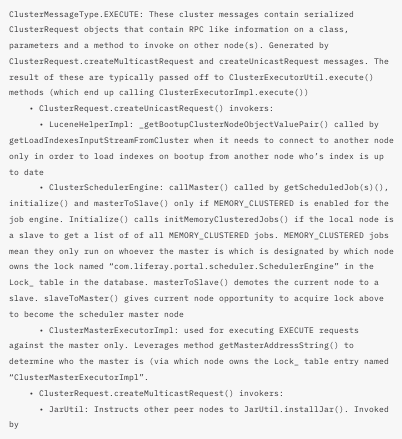ClusterMessageType.EXECUTE: These cluster messages contain serialized ClusterRequest objects that contain RPC like information on a class, parameters and a method to invoke on other node(s). Generated by ClusterRequest.createMulticastRequest and createUnicastRequest messages. The result of these are typically passed off to ClusterExecutorUtil.execute() methods (which end up calling ClusterExecutorImpl.execute())
    • ClusterRequest.createUnicastRequest() invokers:
      • LuceneHelperImpl: _getBootupClusterNodeObjectValuePair() called by getLoadIndexesInputStreamFromCluster when it needs to connect to another node only in order to load indexes on bootup from another node who’s index is up to date
      • ClusterSchedulerEngine: callMaster() called by getScheduledJob(s)(), initialize() and masterToSlave() only if MEMORY_CLUSTERED is enabled for the job engine. Initialize() calls initMemoryClusteredJobs() if the local node is a slave to get a list of of all MEMORY_CLUSTERED jobs. MEMORY_CLUSTERED jobs mean they only run on whoever the master is which is designated by which node owns the lock named “com.liferay.portal.scheduler.SchedulerEngine” in the Lock_ table in the database. masterToSlave() demotes the current node to a slave. slaveToMaster() gives current node opportunity to acquire lock above to become the scheduler master node
      • ClusterMasterExecutorImpl: used for executing EXECUTE requests against the master only. Leverages method getMasterAddressString() to determine who the master is (via which node owns the Lock_ table entry named “ClusterMasterExecutorImpl”.
    • ClusterRequest.createMulticastRequest() invokers:
      • JarUtil: Instructs other peer nodes to JarUtil.installJar(). Invoked by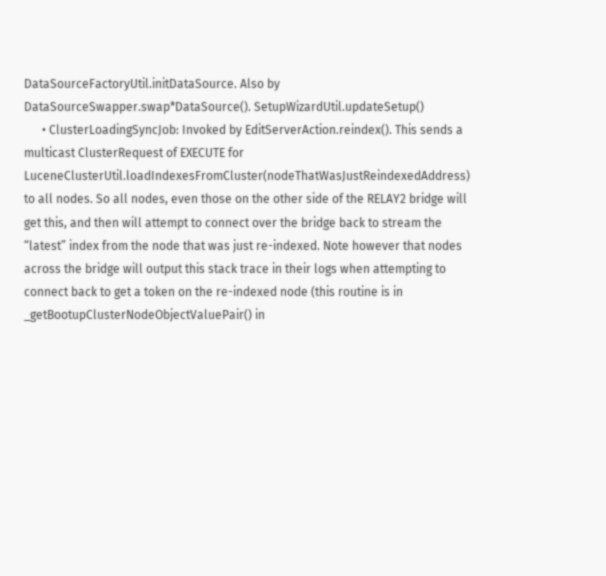DataSourceFactoryUtil.initDataSource. Also by DataSourceSwapper.swap*DataSource(). SetupWizardUtil.updateSetup()
      • ClusterLoadingSyncJob: Invoked by EditServerAction.reindex(). This sends a multicast ClusterRequest of EXECUTE for LuceneClusterUtil.loadIndexesFromCluster(nodeThatWasJustReindexedAddress) to all nodes. So all nodes, even those on the other side of the RELAY2 bridge will get this, and then will attempt to connect over the bridge back to stream the “latest” index from the node that was just re-indexed. Note however that nodes across the bridge will output this stack trace in their logs when attempting to connect back to get a token on the re-indexed node (this routine is in _getBootupClusterNodeObjectValuePair() in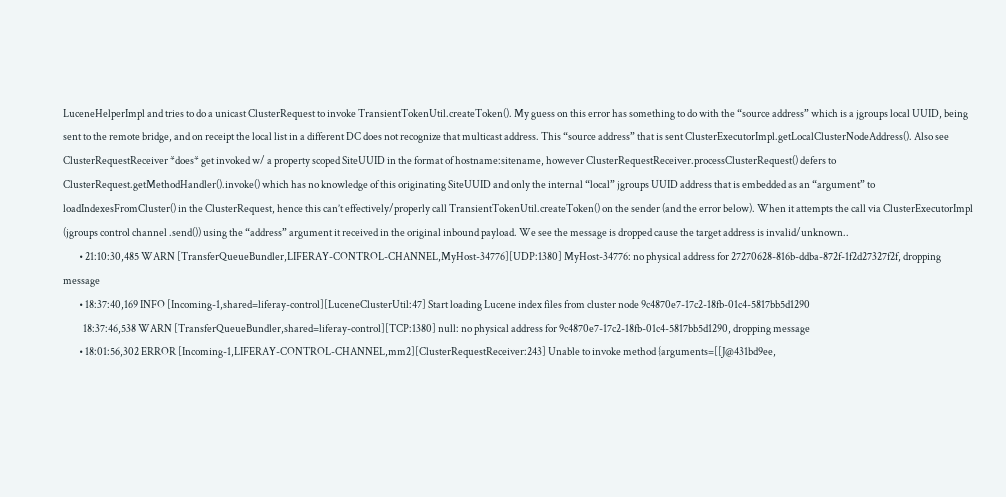LuceneHelperImpl and tries to do a unicast ClusterRequest to invoke TransientTokenUtil.createToken(). My guess on this error has something to do with the “source address” which is a jgroups local UUID, being sent to the remote bridge, and on receipt the local list in a different DC does not recognize that multicast address. This “source address” that is sent ClusterExecutorImpl.getLocalClusterNodeAddress(). Also see ClusterRequestReceiver *does* get invoked w/ a property scoped SiteUUID in the format of hostname:sitename, however ClusterRequestReceiver.processClusterRequest() defers to ClusterRequest.getMethodHandler().invoke() which has no knowledge of this originating SiteUUID and only the internal “local” jgroups UUID address that is embedded as an “argument” to loadIndexesFromCluster() in the ClusterRequest, hence this can’t effectively/properly call TransientTokenUtil.createToken() on the sender (and the error below). When it attempts the call via ClusterExecutorImpl (jgroups control channel .send()) using the “address” argument it received in the original inbound payload. We see the message is dropped cause the target address is invalid/unknown..
        • 21:10:30,485 WARN [TransferQueueBundler,LIFERAY-CONTROL-CHANNEL,MyHost-34776][UDP:1380] MyHost-34776: no physical address for 27270628-816b-ddba-872f-1f2d27327f2f, dropping message
        • 18:37:40,169 INFO [Incoming-1,shared=liferay-control][LuceneClusterUtil:47] Start loading Lucene index files from cluster node 9c4870e7-17c2-18fb-01c4-5817bb5d1290
          18:37:46,538 WARN [TransferQueueBundler,shared=liferay-control][TCP:1380] null: no physical address for 9c4870e7-17c2-18fb-01c4-5817bb5d1290, dropping message
        • 18:01:56,302 ERROR [Incoming-1,LIFERAY-CONTROL-CHANNEL,mm2][ClusterRequestReceiver:243] Unable to invoke method {arguments=[[J@431bd9ee,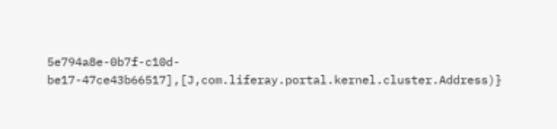5e794a8e-0b7f-c10d-be17-47ce43b66517],[J,com.liferay.portal.kernel.cluster.Address)}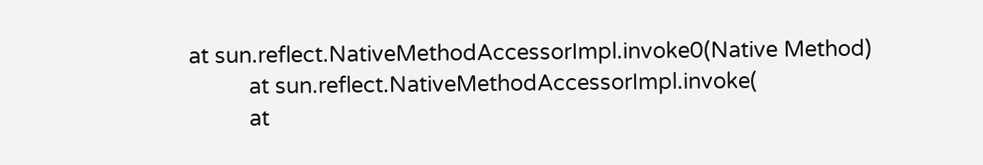at sun.reflect.NativeMethodAccessorImpl.invoke0(Native Method)
          at sun.reflect.NativeMethodAccessorImpl.invoke(
          at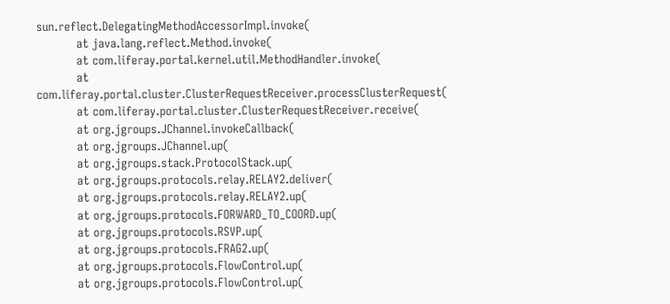sun.reflect.DelegatingMethodAccessorImpl.invoke(
          at java.lang.reflect.Method.invoke(
          at com.liferay.portal.kernel.util.MethodHandler.invoke(
          at com.liferay.portal.cluster.ClusterRequestReceiver.processClusterRequest(
          at com.liferay.portal.cluster.ClusterRequestReceiver.receive(
          at org.jgroups.JChannel.invokeCallback(
          at org.jgroups.JChannel.up(
          at org.jgroups.stack.ProtocolStack.up(
          at org.jgroups.protocols.relay.RELAY2.deliver(
          at org.jgroups.protocols.relay.RELAY2.up(
          at org.jgroups.protocols.FORWARD_TO_COORD.up(
          at org.jgroups.protocols.RSVP.up(
          at org.jgroups.protocols.FRAG2.up(
          at org.jgroups.protocols.FlowControl.up(
          at org.jgroups.protocols.FlowControl.up(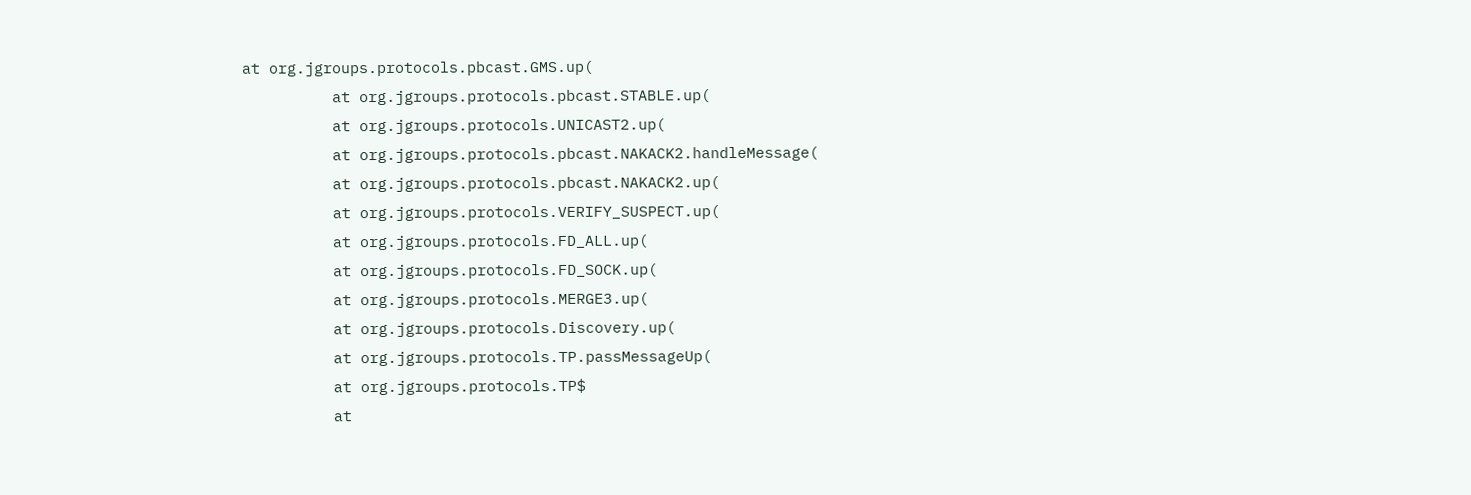at org.jgroups.protocols.pbcast.GMS.up(
          at org.jgroups.protocols.pbcast.STABLE.up(
          at org.jgroups.protocols.UNICAST2.up(
          at org.jgroups.protocols.pbcast.NAKACK2.handleMessage(
          at org.jgroups.protocols.pbcast.NAKACK2.up(
          at org.jgroups.protocols.VERIFY_SUSPECT.up(
          at org.jgroups.protocols.FD_ALL.up(
          at org.jgroups.protocols.FD_SOCK.up(
          at org.jgroups.protocols.MERGE3.up(
          at org.jgroups.protocols.Discovery.up(
          at org.jgroups.protocols.TP.passMessageUp(
          at org.jgroups.protocols.TP$
          at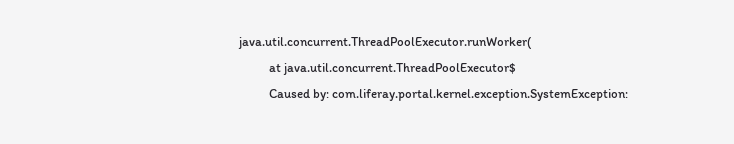java.util.concurrent.ThreadPoolExecutor.runWorker(
          at java.util.concurrent.ThreadPoolExecutor$
          Caused by: com.liferay.portal.kernel.exception.SystemException: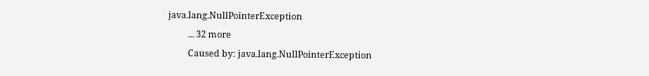java.lang.NullPointerException
          ... 32 more
          Caused by: java.lang.NullPointerException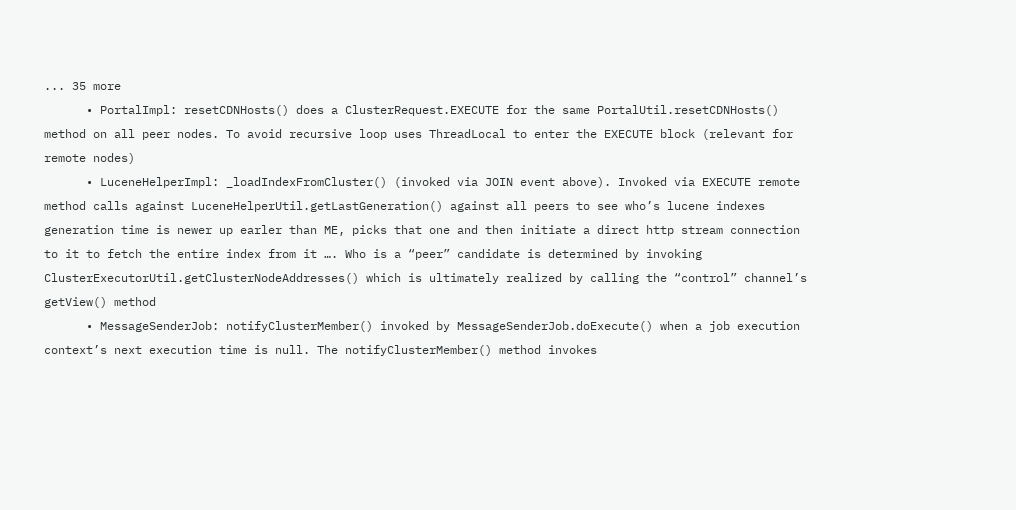... 35 more
      • PortalImpl: resetCDNHosts() does a ClusterRequest.EXECUTE for the same PortalUtil.resetCDNHosts() method on all peer nodes. To avoid recursive loop uses ThreadLocal to enter the EXECUTE block (relevant for remote nodes)
      • LuceneHelperImpl: _loadIndexFromCluster() (invoked via JOIN event above). Invoked via EXECUTE remote method calls against LuceneHelperUtil.getLastGeneration() against all peers to see who’s lucene indexes generation time is newer up earler than ME, picks that one and then initiate a direct http stream connection to it to fetch the entire index from it …. Who is a “peer” candidate is determined by invoking ClusterExecutorUtil.getClusterNodeAddresses() which is ultimately realized by calling the “control” channel’s getView() method
      • MessageSenderJob: notifyClusterMember() invoked by MessageSenderJob.doExecute() when a job execution context’s next execution time is null. The notifyClusterMember() method invokes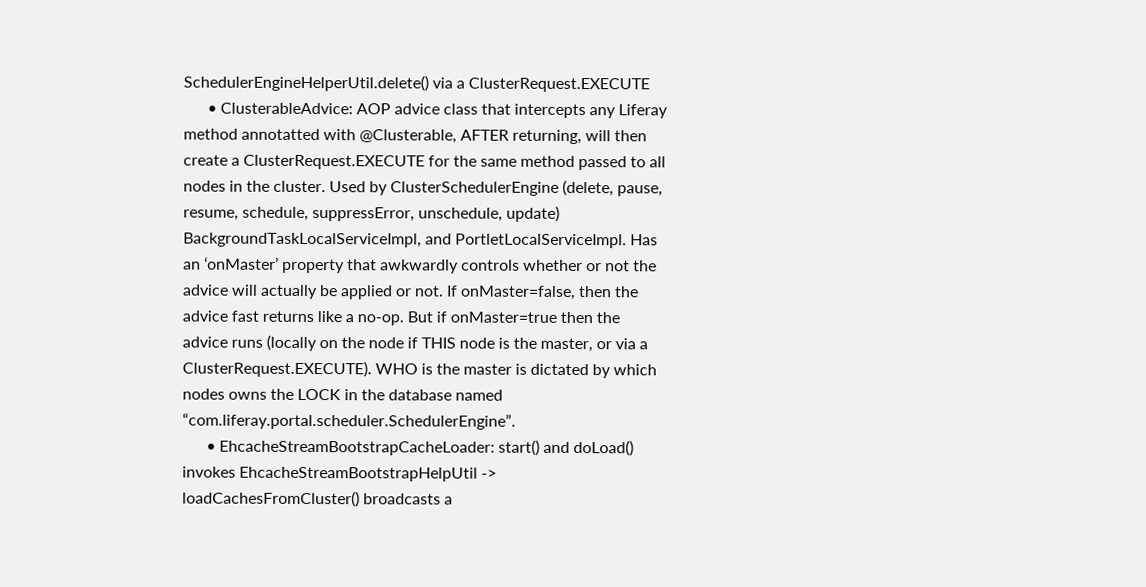SchedulerEngineHelperUtil.delete() via a ClusterRequest.EXECUTE
      • ClusterableAdvice: AOP advice class that intercepts any Liferay method annotatted with @Clusterable, AFTER returning, will then create a ClusterRequest.EXECUTE for the same method passed to all nodes in the cluster. Used by ClusterSchedulerEngine (delete, pause, resume, schedule, suppressError, unschedule, update) BackgroundTaskLocalServiceImpl, and PortletLocalServiceImpl. Has an ‘onMaster’ property that awkwardly controls whether or not the advice will actually be applied or not. If onMaster=false, then the advice fast returns like a no-op. But if onMaster=true then the advice runs (locally on the node if THIS node is the master, or via a ClusterRequest.EXECUTE). WHO is the master is dictated by which nodes owns the LOCK in the database named “com.liferay.portal.scheduler.SchedulerEngine”.
      • EhcacheStreamBootstrapCacheLoader: start() and doLoad() invokes EhcacheStreamBootstrapHelpUtil -> loadCachesFromCluster() broadcasts a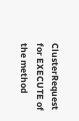ClusterRequest for EXECUTE of the method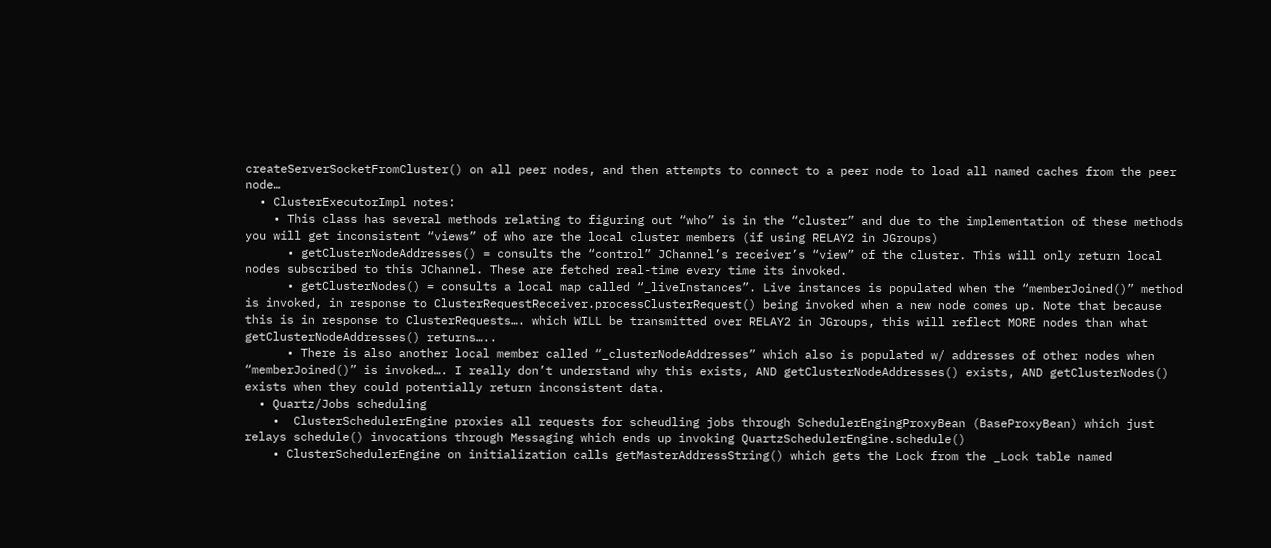createServerSocketFromCluster() on all peer nodes, and then attempts to connect to a peer node to load all named caches from the peer node…
  • ClusterExecutorImpl notes:
    • This class has several methods relating to figuring out “who” is in the “cluster” and due to the implementation of these methods you will get inconsistent “views” of who are the local cluster members (if using RELAY2 in JGroups)
      • getClusterNodeAddresses() = consults the “control” JChannel’s receiver’s “view” of the cluster. This will only return local nodes subscribed to this JChannel. These are fetched real-time every time its invoked.
      • getClusterNodes() = consults a local map called “_liveInstances”. Live instances is populated when the “memberJoined()” method is invoked, in response to ClusterRequestReceiver.processClusterRequest() being invoked when a new node comes up. Note that because this is in response to ClusterRequests…. which WILL be transmitted over RELAY2 in JGroups, this will reflect MORE nodes than what getClusterNodeAddresses() returns…..
      • There is also another local member called “_clusterNodeAddresses” which also is populated w/ addresses of other nodes when “memberJoined()” is invoked…. I really don’t understand why this exists, AND getClusterNodeAddresses() exists, AND getClusterNodes() exists when they could potentially return inconsistent data.
  • Quartz/Jobs scheduling
    •  ClusterSchedulerEngine proxies all requests for scheudling jobs through SchedulerEngingProxyBean (BaseProxyBean) which just relays schedule() invocations through Messaging which ends up invoking QuartzSchedulerEngine.schedule()
    • ClusterSchedulerEngine on initialization calls getMasterAddressString() which gets the Lock from the _Lock table named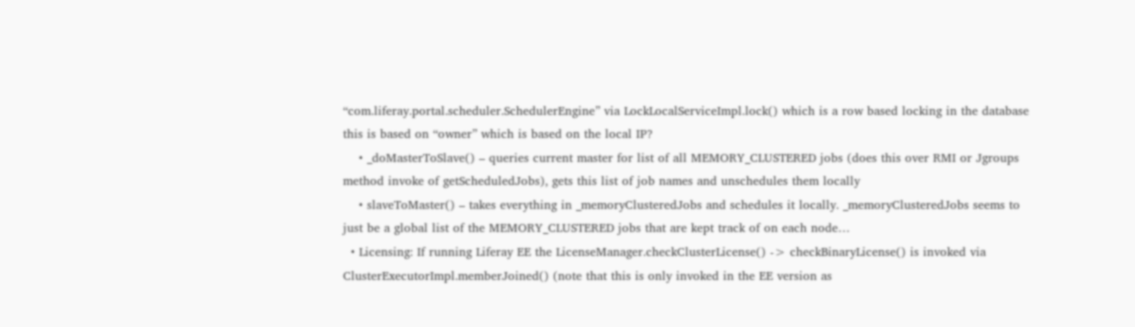“com.liferay.portal.scheduler.SchedulerEngine” via LockLocalServiceImpl.lock() which is a row based locking in the database this is based on “owner” which is based on the local IP?
    • _doMasterToSlave() – queries current master for list of all MEMORY_CLUSTERED jobs (does this over RMI or Jgroups method invoke of getScheduledJobs), gets this list of job names and unschedules them locally
    • slaveToMaster() – takes everything in _memoryClusteredJobs and schedules it locally. _memoryClusteredJobs seems to just be a global list of the MEMORY_CLUSTERED jobs that are kept track of on each node…
  • Licensing: If running Liferay EE the LicenseManager.checkClusterLicense() -> checkBinaryLicense() is invoked via ClusterExecutorImpl.memberJoined() (note that this is only invoked in the EE version as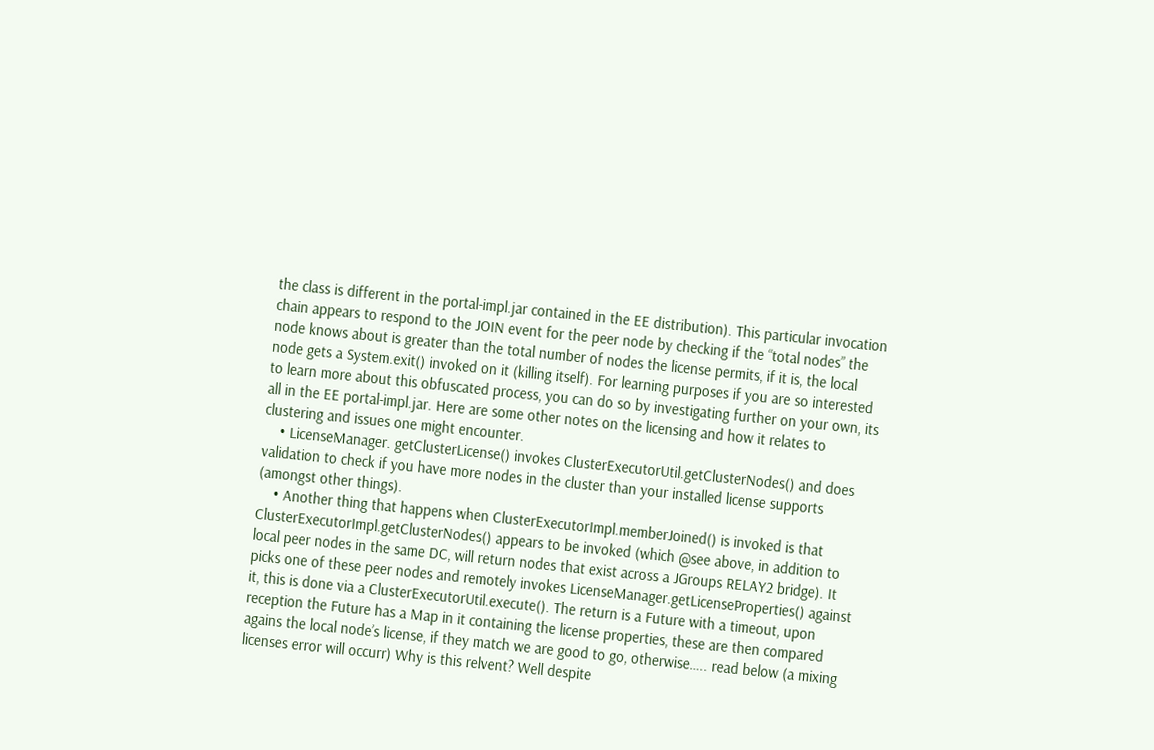the class is different in the portal-impl.jar contained in the EE distribution). This particular invocation chain appears to respond to the JOIN event for the peer node by checking if the “total nodes” the node knows about is greater than the total number of nodes the license permits, if it is, the local node gets a System.exit() invoked on it (killing itself). For learning purposes if you are so interested to learn more about this obfuscated process, you can do so by investigating further on your own, its all in the EE portal-impl.jar. Here are some other notes on the licensing and how it relates to clustering and issues one might encounter.
    • LicenseManager. getClusterLicense() invokes ClusterExecutorUtil.getClusterNodes() and does validation to check if you have more nodes in the cluster than your installed license supports (amongst other things).
    • Another thing that happens when ClusterExecutorImpl.memberJoined() is invoked is that ClusterExecutorImpl.getClusterNodes() appears to be invoked (which @see above, in addition to local peer nodes in the same DC, will return nodes that exist across a JGroups RELAY2 bridge). It picks one of these peer nodes and remotely invokes LicenseManager.getLicenseProperties() against it, this is done via a ClusterExecutorUtil.execute(). The return is a Future with a timeout, upon reception the Future has a Map in it containing the license properties, these are then compared agains the local node’s license, if they match we are good to go, otherwise….. read below (a mixing licenses error will occurr) Why is this relvent? Well despite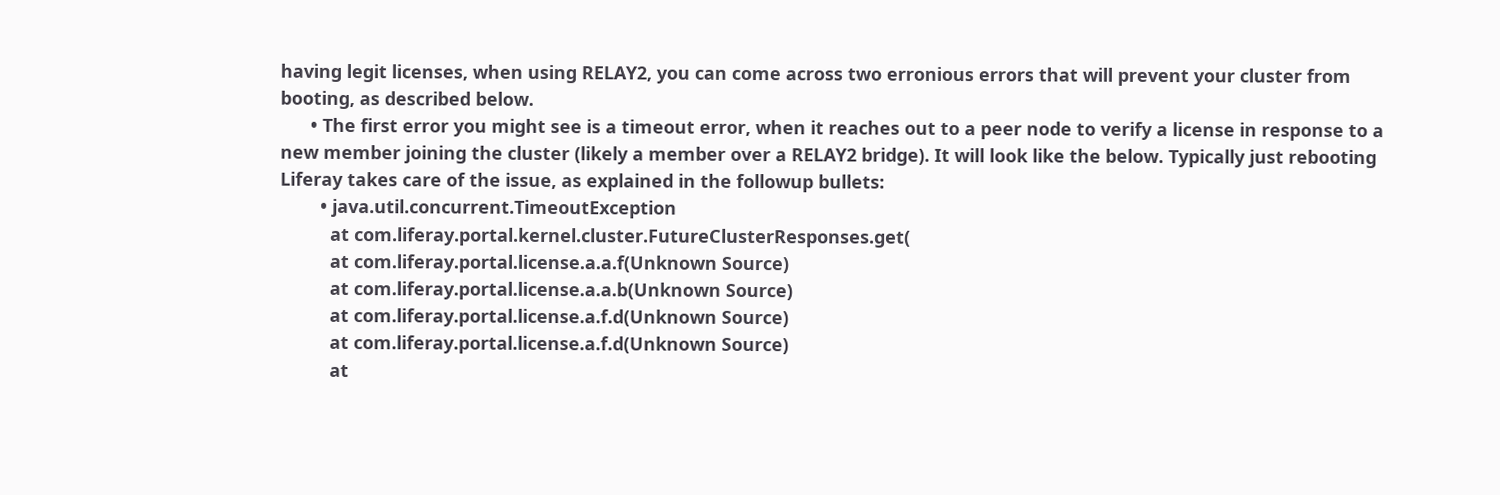having legit licenses, when using RELAY2, you can come across two erronious errors that will prevent your cluster from booting, as described below.
      • The first error you might see is a timeout error, when it reaches out to a peer node to verify a license in response to a new member joining the cluster (likely a member over a RELAY2 bridge). It will look like the below. Typically just rebooting Liferay takes care of the issue, as explained in the followup bullets:
        • java.util.concurrent.TimeoutException
          at com.liferay.portal.kernel.cluster.FutureClusterResponses.get(
          at com.liferay.portal.license.a.a.f(Unknown Source)
          at com.liferay.portal.license.a.a.b(Unknown Source)
          at com.liferay.portal.license.a.f.d(Unknown Source)
          at com.liferay.portal.license.a.f.d(Unknown Source)
          at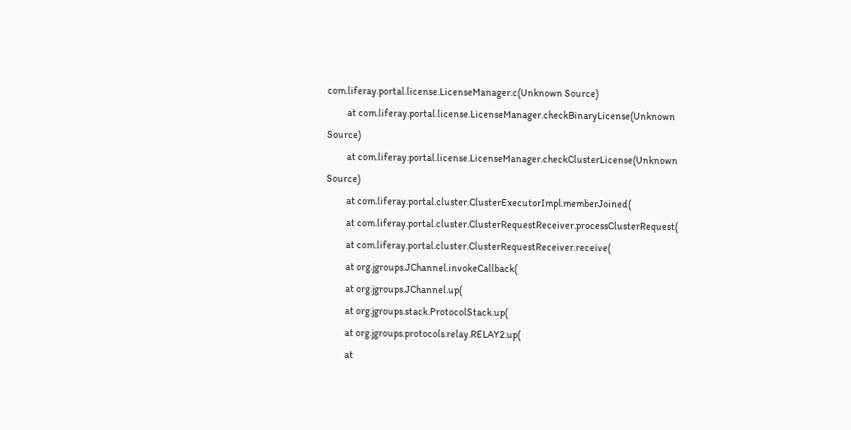com.liferay.portal.license.LicenseManager.c(Unknown Source)
          at com.liferay.portal.license.LicenseManager.checkBinaryLicense(Unknown Source)
          at com.liferay.portal.license.LicenseManager.checkClusterLicense(Unknown Source)
          at com.liferay.portal.cluster.ClusterExecutorImpl.memberJoined(
          at com.liferay.portal.cluster.ClusterRequestReceiver.processClusterRequest(
          at com.liferay.portal.cluster.ClusterRequestReceiver.receive(
          at org.jgroups.JChannel.invokeCallback(
          at org.jgroups.JChannel.up(
          at org.jgroups.stack.ProtocolStack.up(
          at org.jgroups.protocols.relay.RELAY2.up(
          at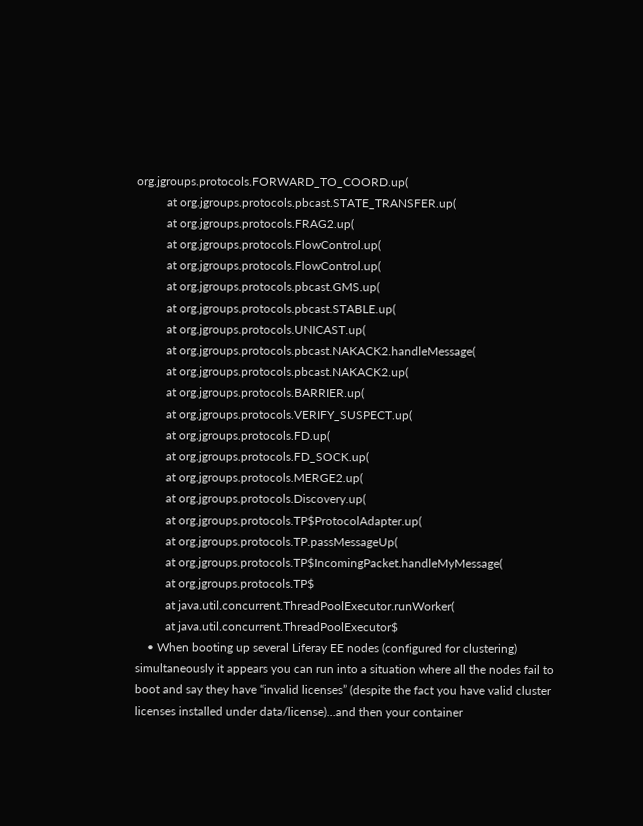org.jgroups.protocols.FORWARD_TO_COORD.up(
          at org.jgroups.protocols.pbcast.STATE_TRANSFER.up(
          at org.jgroups.protocols.FRAG2.up(
          at org.jgroups.protocols.FlowControl.up(
          at org.jgroups.protocols.FlowControl.up(
          at org.jgroups.protocols.pbcast.GMS.up(
          at org.jgroups.protocols.pbcast.STABLE.up(
          at org.jgroups.protocols.UNICAST.up(
          at org.jgroups.protocols.pbcast.NAKACK2.handleMessage(
          at org.jgroups.protocols.pbcast.NAKACK2.up(
          at org.jgroups.protocols.BARRIER.up(
          at org.jgroups.protocols.VERIFY_SUSPECT.up(
          at org.jgroups.protocols.FD.up(
          at org.jgroups.protocols.FD_SOCK.up(
          at org.jgroups.protocols.MERGE2.up(
          at org.jgroups.protocols.Discovery.up(
          at org.jgroups.protocols.TP$ProtocolAdapter.up(
          at org.jgroups.protocols.TP.passMessageUp(
          at org.jgroups.protocols.TP$IncomingPacket.handleMyMessage(
          at org.jgroups.protocols.TP$
          at java.util.concurrent.ThreadPoolExecutor.runWorker(
          at java.util.concurrent.ThreadPoolExecutor$
    • When booting up several Liferay EE nodes (configured for clustering) simultaneously it appears you can run into a situation where all the nodes fail to boot and say they have “invalid licenses” (despite the fact you have valid cluster licenses installed under data/license)…and then your container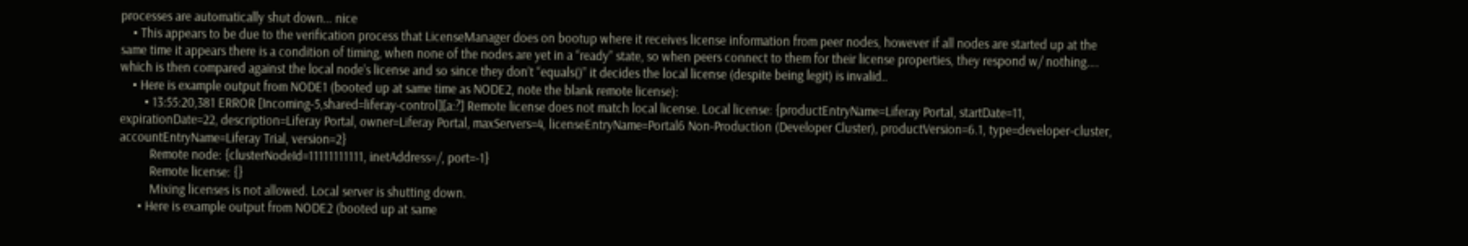processes are automatically shut down… nice
    • This appears to be due to the verification process that LicenseManager does on bootup where it receives license information from peer nodes, however if all nodes are started up at the same time it appears there is a condition of timing, when none of the nodes are yet in a “ready” state, so when peers connect to them for their license properties, they respond w/ nothing…. which is then compared against the local node’s license and so since they don’t “equals()” it decides the local license (despite being legit) is invalid..
    • Here is example output from NODE1 (booted up at same time as NODE2, note the blank remote license):
        • 13:55:20,381 ERROR [Incoming-5,shared=liferay-control][a:?] Remote license does not match local license. Local license: {productEntryName=Liferay Portal, startDate=11, expirationDate=22, description=Liferay Portal, owner=Liferay Portal, maxServers=4, licenseEntryName=Portal6 Non-Production (Developer Cluster), productVersion=6.1, type=developer-cluster, accountEntryName=Liferay Trial, version=2}
          Remote node: {clusterNodeId=11111111111, inetAddress=/, port=-1}
          Remote license: {}
          Mixing licenses is not allowed. Local server is shutting down.
      • Here is example output from NODE2 (booted up at same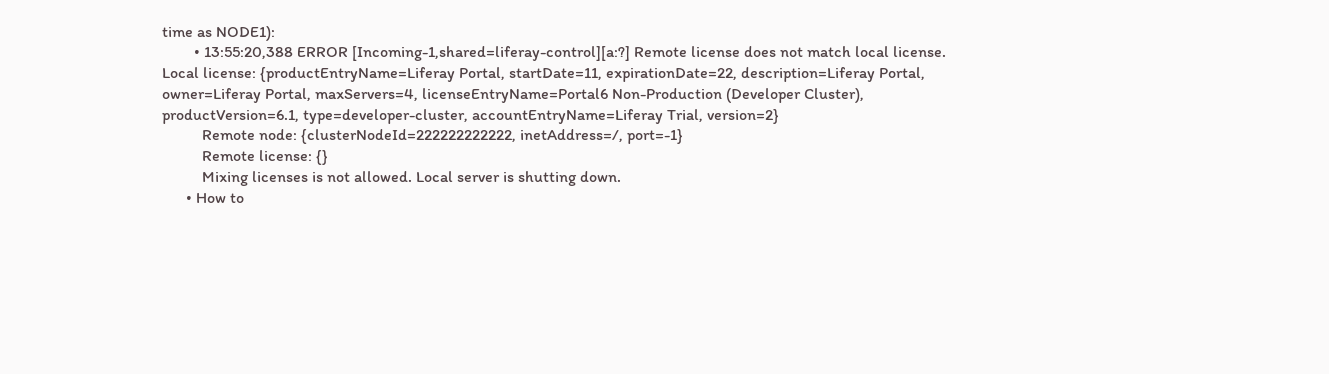time as NODE1):
        • 13:55:20,388 ERROR [Incoming-1,shared=liferay-control][a:?] Remote license does not match local license. Local license: {productEntryName=Liferay Portal, startDate=11, expirationDate=22, description=Liferay Portal, owner=Liferay Portal, maxServers=4, licenseEntryName=Portal6 Non-Production (Developer Cluster), productVersion=6.1, type=developer-cluster, accountEntryName=Liferay Trial, version=2}
          Remote node: {clusterNodeId=222222222222, inetAddress=/, port=-1}
          Remote license: {}
          Mixing licenses is not allowed. Local server is shutting down.
      • How to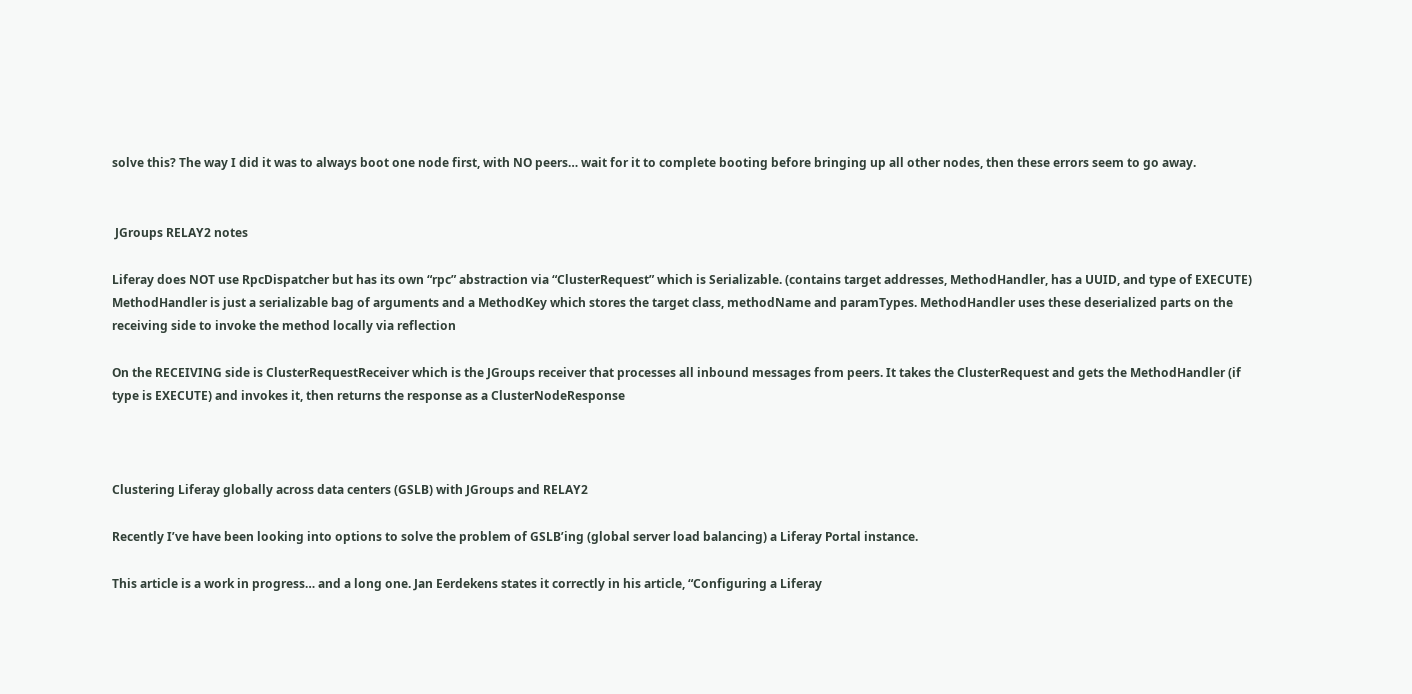solve this? The way I did it was to always boot one node first, with NO peers… wait for it to complete booting before bringing up all other nodes, then these errors seem to go away.


 JGroups RELAY2 notes

Liferay does NOT use RpcDispatcher but has its own “rpc” abstraction via “ClusterRequest” which is Serializable. (contains target addresses, MethodHandler, has a UUID, and type of EXECUTE) MethodHandler is just a serializable bag of arguments and a MethodKey which stores the target class, methodName and paramTypes. MethodHandler uses these deserialized parts on the receiving side to invoke the method locally via reflection

On the RECEIVING side is ClusterRequestReceiver which is the JGroups receiver that processes all inbound messages from peers. It takes the ClusterRequest and gets the MethodHandler (if type is EXECUTE) and invokes it, then returns the response as a ClusterNodeResponse



Clustering Liferay globally across data centers (GSLB) with JGroups and RELAY2

Recently I’ve have been looking into options to solve the problem of GSLB’ing (global server load balancing) a Liferay Portal instance.

This article is a work in progress… and a long one. Jan Eerdekens states it correctly in his article, “Configuring a Liferay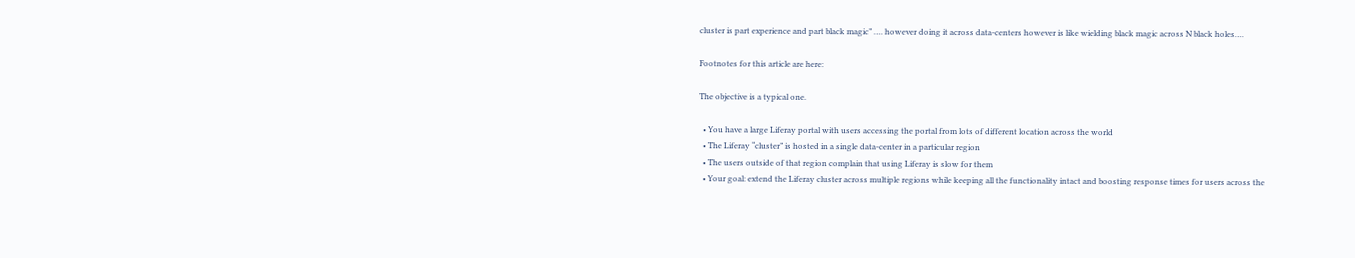cluster is part experience and part black magic” …. however doing it across data-centers however is like wielding black magic across N black holes….

Footnotes for this article are here:

The objective is a typical one.

  • You have a large Liferay portal with users accessing the portal from lots of different location across the world
  • The Liferay “cluster” is hosted in a single data-center in a particular region
  • The users outside of that region complain that using Liferay is slow for them
  • Your goal: extend the Liferay cluster across multiple regions while keeping all the functionality intact and boosting response times for users across the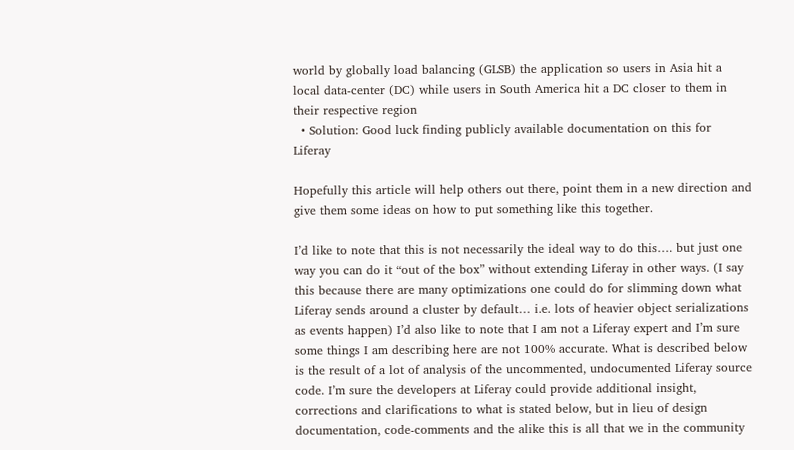world by globally load balancing (GLSB) the application so users in Asia hit a local data-center (DC) while users in South America hit a DC closer to them in their respective region
  • Solution: Good luck finding publicly available documentation on this for Liferay

Hopefully this article will help others out there, point them in a new direction and give them some ideas on how to put something like this together.

I’d like to note that this is not necessarily the ideal way to do this…. but just one way you can do it “out of the box” without extending Liferay in other ways. (I say this because there are many optimizations one could do for slimming down what Liferay sends around a cluster by default… i.e. lots of heavier object serializations as events happen) I’d also like to note that I am not a Liferay expert and I’m sure some things I am describing here are not 100% accurate. What is described below is the result of a lot of analysis of the uncommented, undocumented Liferay source code. I’m sure the developers at Liferay could provide additional insight, corrections and clarifications to what is stated below, but in lieu of design documentation, code-comments and the alike this is all that we in the community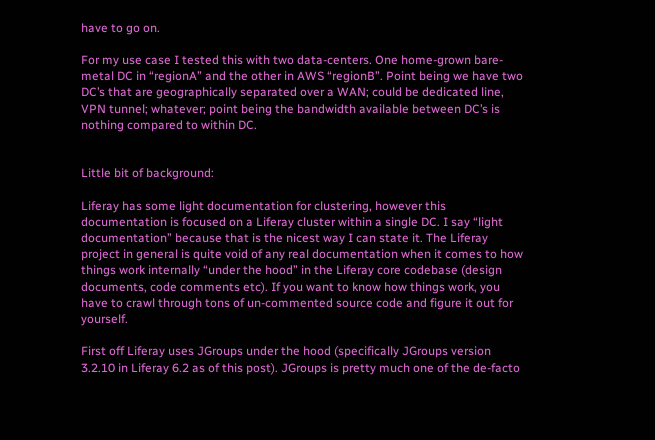have to go on.

For my use case I tested this with two data-centers. One home-grown bare-metal DC in “regionA” and the other in AWS “regionB”. Point being we have two DC’s that are geographically separated over a WAN; could be dedicated line, VPN tunnel; whatever; point being the bandwidth available between DC’s is nothing compared to within DC.


Little bit of background:

Liferay has some light documentation for clustering, however this documentation is focused on a Liferay cluster within a single DC. I say “light documentation” because that is the nicest way I can state it. The Liferay project in general is quite void of any real documentation when it comes to how things work internally “under the hood” in the Liferay core codebase (design documents, code comments etc). If you want to know how things work, you have to crawl through tons of un-commented source code and figure it out for yourself.

First off Liferay uses JGroups under the hood (specifically JGroups version 3.2.10 in Liferay 6.2 as of this post). JGroups is pretty much one of the de-facto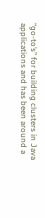“go-to’s” for building clusters in Java applications and has been around a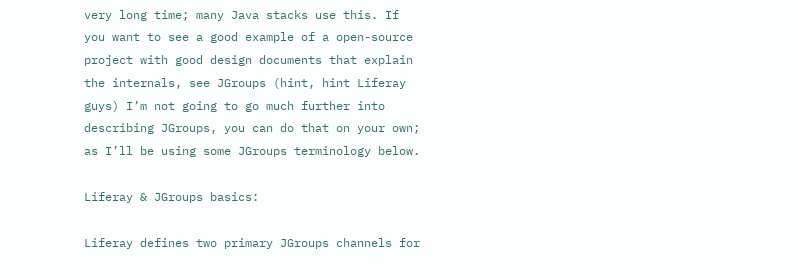very long time; many Java stacks use this. If you want to see a good example of a open-source project with good design documents that explain the internals, see JGroups (hint, hint Liferay guys) I’m not going to go much further into describing JGroups, you can do that on your own; as I’ll be using some JGroups terminology below.

Liferay & JGroups basics:

Liferay defines two primary JGroups channels for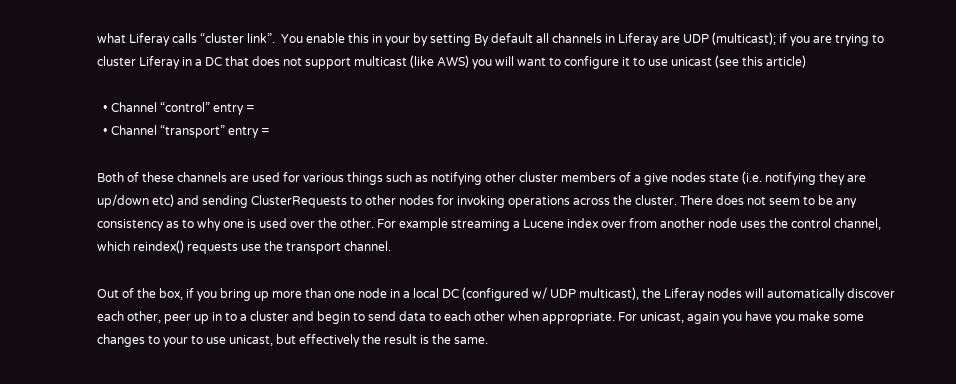what Liferay calls “cluster link”.  You enable this in your by setting By default all channels in Liferay are UDP (multicast); if you are trying to cluster Liferay in a DC that does not support multicast (like AWS) you will want to configure it to use unicast (see this article)

  • Channel “control” entry =
  • Channel “transport” entry =

Both of these channels are used for various things such as notifying other cluster members of a give nodes state (i.e. notifying they are up/down etc) and sending ClusterRequests to other nodes for invoking operations across the cluster. There does not seem to be any consistency as to why one is used over the other. For example streaming a Lucene index over from another node uses the control channel, which reindex() requests use the transport channel.

Out of the box, if you bring up more than one node in a local DC (configured w/ UDP multicast), the Liferay nodes will automatically discover each other, peer up in to a cluster and begin to send data to each other when appropriate. For unicast, again you have you make some changes to your to use unicast, but effectively the result is the same.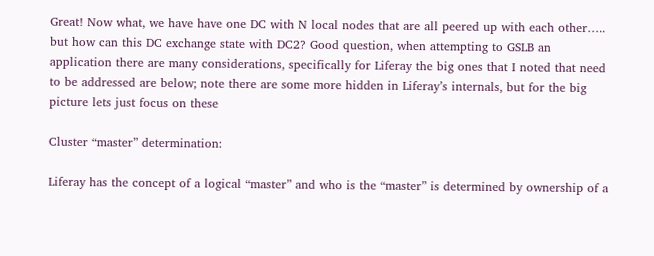Great! Now what, we have have one DC with N local nodes that are all peered up with each other….. but how can this DC exchange state with DC2? Good question, when attempting to GSLB an application there are many considerations, specifically for Liferay the big ones that I noted that need to be addressed are below; note there are some more hidden in Liferay’s internals, but for the big picture lets just focus on these

Cluster “master” determination:

Liferay has the concept of a logical “master” and who is the “master” is determined by ownership of a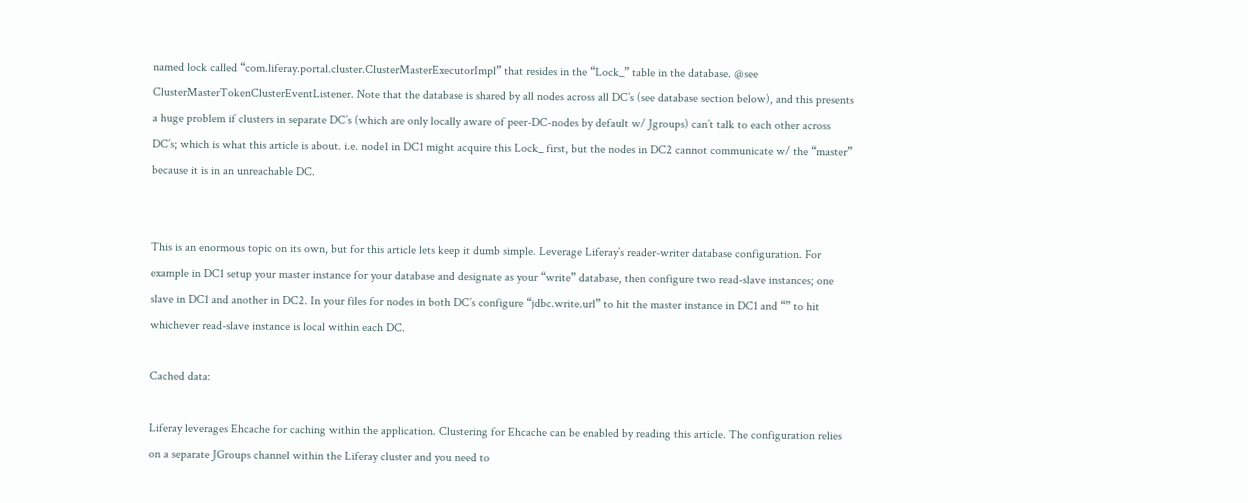named lock called “com.liferay.portal.cluster.ClusterMasterExecutorImpl” that resides in the “Lock_” table in the database. @see ClusterMasterTokenClusterEventListener. Note that the database is shared by all nodes across all DC’s (see database section below), and this presents a huge problem if clusters in separate DC’s (which are only locally aware of peer-DC-nodes by default w/ Jgroups) can’t talk to each other across DC’s; which is what this article is about. i.e. node1 in DC1 might acquire this Lock_ first, but the nodes in DC2 cannot communicate w/ the “master” because it is in an unreachable DC.


This is an enormous topic on its own, but for this article lets keep it dumb simple. Leverage Liferay’s reader-writer database configuration. For example in DC1 setup your master instance for your database and designate as your “write” database, then configure two read-slave instances; one slave in DC1 and another in DC2. In your files for nodes in both DC’s configure “jdbc.write.url” to hit the master instance in DC1 and “” to hit whichever read-slave instance is local within each DC.

Cached data:

Liferay leverages Ehcache for caching within the application. Clustering for Ehcache can be enabled by reading this article. The configuration relies on a separate JGroups channel within the Liferay cluster and you need to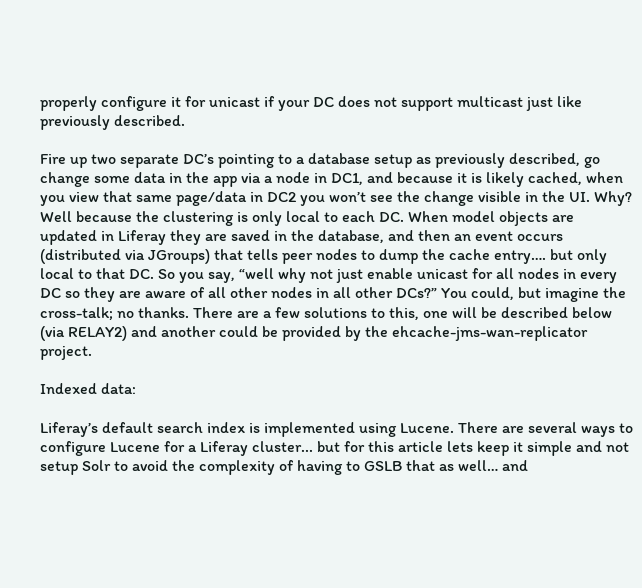properly configure it for unicast if your DC does not support multicast just like previously described.

Fire up two separate DC’s pointing to a database setup as previously described, go change some data in the app via a node in DC1, and because it is likely cached, when you view that same page/data in DC2 you won’t see the change visible in the UI. Why? Well because the clustering is only local to each DC. When model objects are updated in Liferay they are saved in the database, and then an event occurs (distributed via JGroups) that tells peer nodes to dump the cache entry…. but only local to that DC. So you say, “well why not just enable unicast for all nodes in every DC so they are aware of all other nodes in all other DCs?” You could, but imagine the cross-talk; no thanks. There are a few solutions to this, one will be described below (via RELAY2) and another could be provided by the ehcache-jms-wan-replicator project.

Indexed data:

Liferay’s default search index is implemented using Lucene. There are several ways to configure Lucene for a Liferay cluster... but for this article lets keep it simple and not setup Solr to avoid the complexity of having to GSLB that as well… and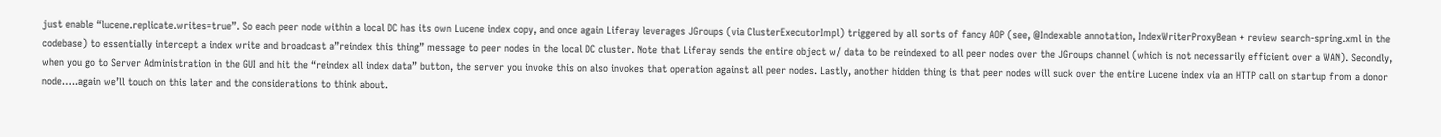just enable “lucene.replicate.writes=true”. So each peer node within a local DC has its own Lucene index copy, and once again Liferay leverages JGroups (via ClusterExecutorImpl) triggered by all sorts of fancy AOP (see, @Indexable annotation, IndexWriterProxyBean + review search-spring.xml in the codebase) to essentially intercept a index write and broadcast a”reindex this thing” message to peer nodes in the local DC cluster. Note that Liferay sends the entire object w/ data to be reindexed to all peer nodes over the JGroups channel (which is not necessarily efficient over a WAN). Secondly, when you go to Server Administration in the GUI and hit the “reindex all index data” button, the server you invoke this on also invokes that operation against all peer nodes. Lastly, another hidden thing is that peer nodes will suck over the entire Lucene index via an HTTP call on startup from a donor node…..again we’ll touch on this later and the considerations to think about.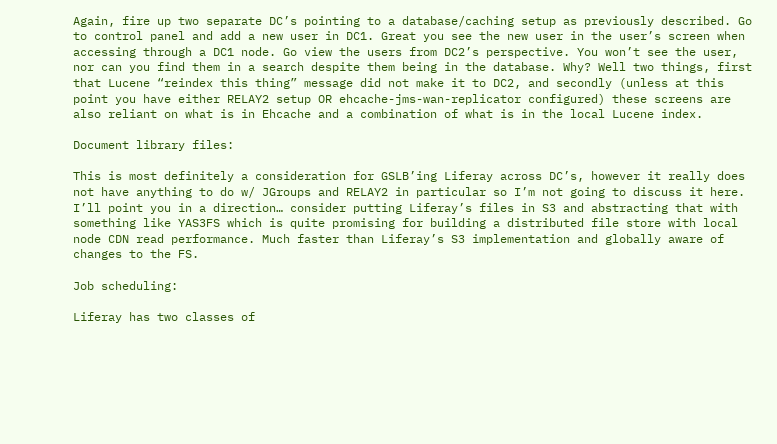Again, fire up two separate DC’s pointing to a database/caching setup as previously described. Go to control panel and add a new user in DC1. Great you see the new user in the user’s screen when accessing through a DC1 node. Go view the users from DC2’s perspective. You won’t see the user, nor can you find them in a search despite them being in the database. Why? Well two things, first that Lucene “reindex this thing” message did not make it to DC2, and secondly (unless at this point you have either RELAY2 setup OR ehcache-jms-wan-replicator configured) these screens are also reliant on what is in Ehcache and a combination of what is in the local Lucene index.

Document library files:

This is most definitely a consideration for GSLB’ing Liferay across DC’s, however it really does not have anything to do w/ JGroups and RELAY2 in particular so I’m not going to discuss it here. I’ll point you in a direction… consider putting Liferay’s files in S3 and abstracting that with something like YAS3FS which is quite promising for building a distributed file store with local node CDN read performance. Much faster than Liferay’s S3 implementation and globally aware of changes to the FS.

Job scheduling:

Liferay has two classes of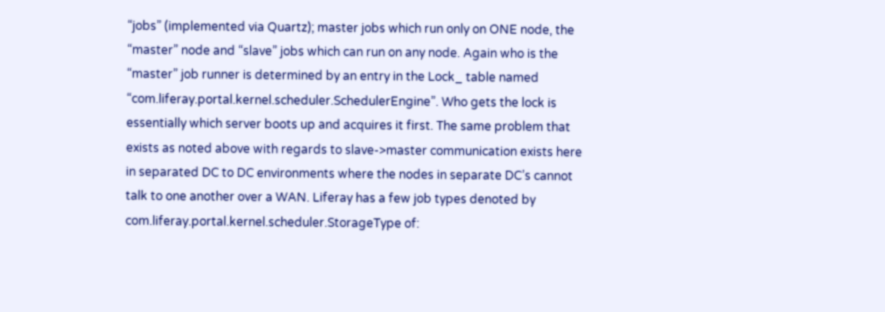“jobs” (implemented via Quartz); master jobs which run only on ONE node, the “master” node and “slave” jobs which can run on any node. Again who is the “master” job runner is determined by an entry in the Lock_ table named “com.liferay.portal.kernel.scheduler.SchedulerEngine”. Who gets the lock is essentially which server boots up and acquires it first. The same problem that exists as noted above with regards to slave->master communication exists here in separated DC to DC environments where the nodes in separate DC’s cannot talk to one another over a WAN. Liferay has a few job types denoted by com.liferay.portal.kernel.scheduler.StorageType of: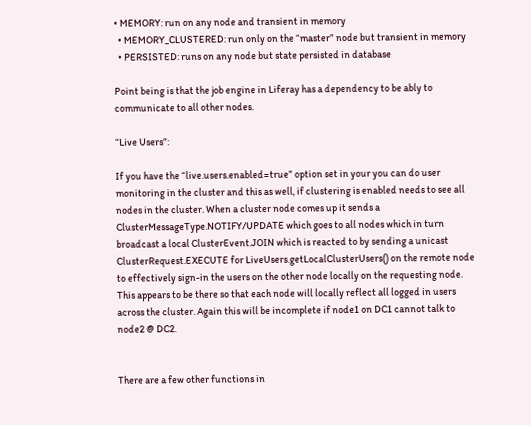• MEMORY: run on any node and transient in memory
  • MEMORY_CLUSTERED: run only on the “master” node but transient in memory
  • PERSISTED: runs on any node but state persisted in database

Point being is that the job engine in Liferay has a dependency to be ably to communicate to all other nodes.

“Live Users”:

If you have the “live.users.enabled=true” option set in your you can do user monitoring in the cluster and this as well, if clustering is enabled needs to see all nodes in the cluster. When a cluster node comes up it sends a ClusterMessageType.NOTIFY/UPDATE which goes to all nodes which in turn broadcast a local ClusterEvent.JOIN which is reacted to by sending a unicast ClusterRequest.EXECUTE for LiveUsers.getLocalClusterUsers() on the remote node to effectively sign-in the users on the other node locally on the requesting node. This appears to be there so that each node will locally reflect all logged in users across the cluster. Again this will be incomplete if node1 on DC1 cannot talk to node2 @ DC2.


There are a few other functions in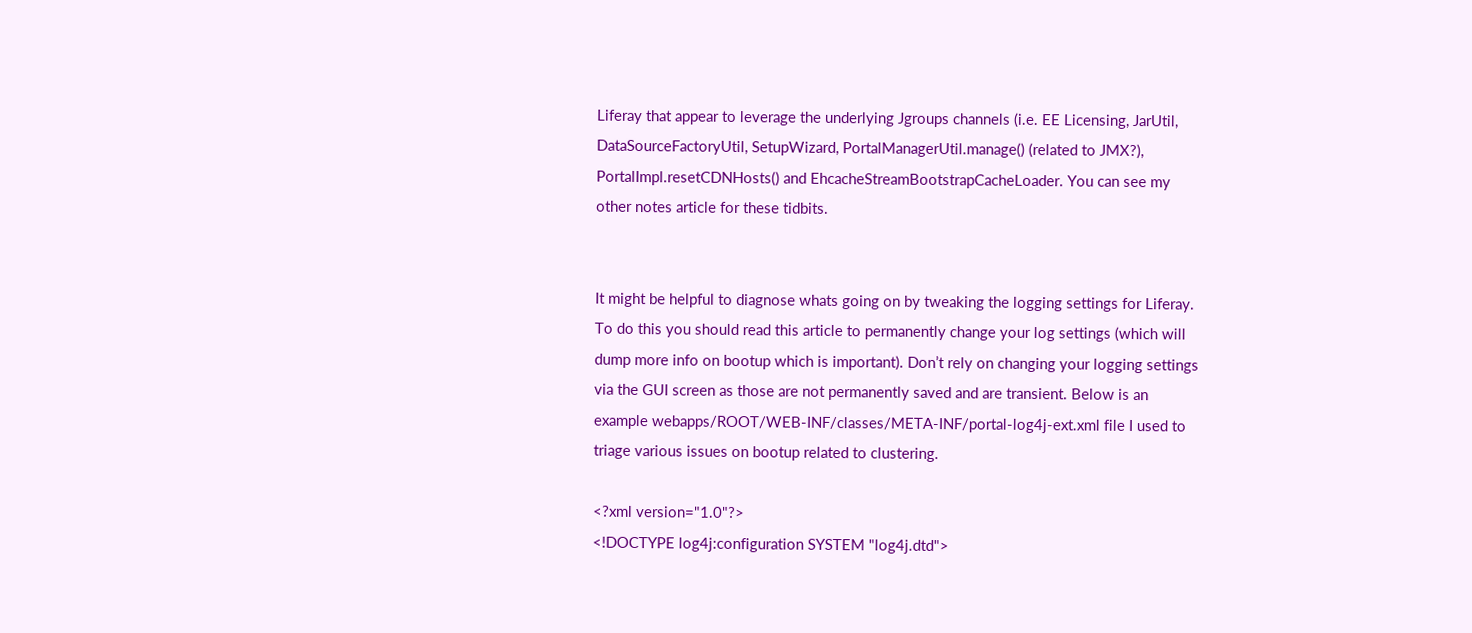Liferay that appear to leverage the underlying Jgroups channels (i.e. EE Licensing, JarUtil, DataSourceFactoryUtil, SetupWizard, PortalManagerUtil.manage() (related to JMX?), PortalImpl.resetCDNHosts() and EhcacheStreamBootstrapCacheLoader. You can see my other notes article for these tidbits.


It might be helpful to diagnose whats going on by tweaking the logging settings for Liferay. To do this you should read this article to permanently change your log settings (which will dump more info on bootup which is important). Don’t rely on changing your logging settings via the GUI screen as those are not permanently saved and are transient. Below is an example webapps/ROOT/WEB-INF/classes/META-INF/portal-log4j-ext.xml file I used to triage various issues on bootup related to clustering.

<?xml version="1.0"?>
<!DOCTYPE log4j:configuration SYSTEM "log4j.dtd">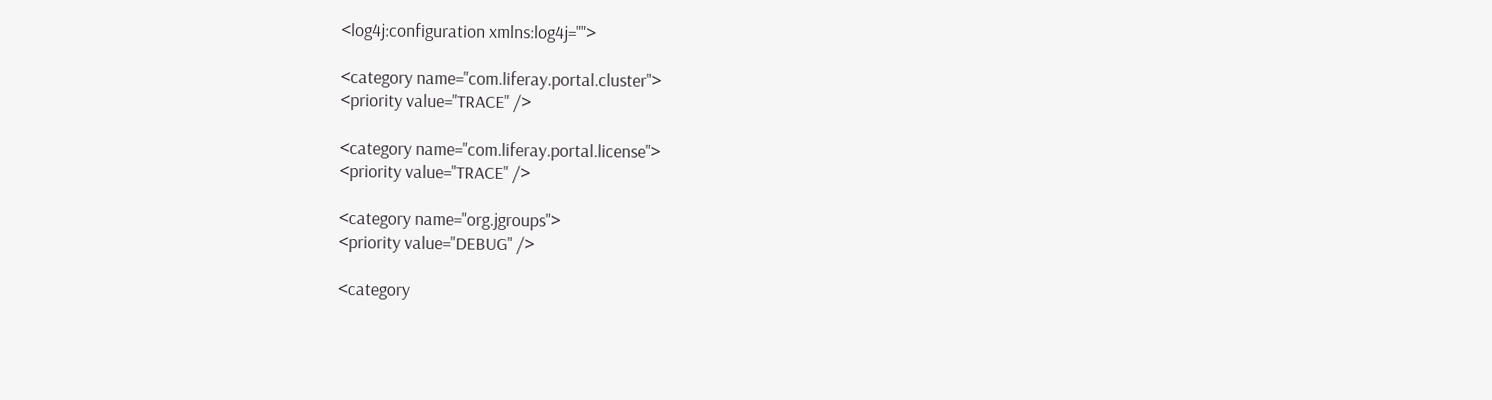<log4j:configuration xmlns:log4j="">

<category name="com.liferay.portal.cluster">
<priority value="TRACE" />

<category name="com.liferay.portal.license">
<priority value="TRACE" />

<category name="org.jgroups">
<priority value="DEBUG" />

<category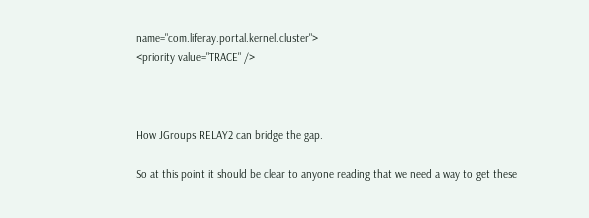name="com.liferay.portal.kernel.cluster">
<priority value="TRACE" />



How JGroups RELAY2 can bridge the gap.

So at this point it should be clear to anyone reading that we need a way to get these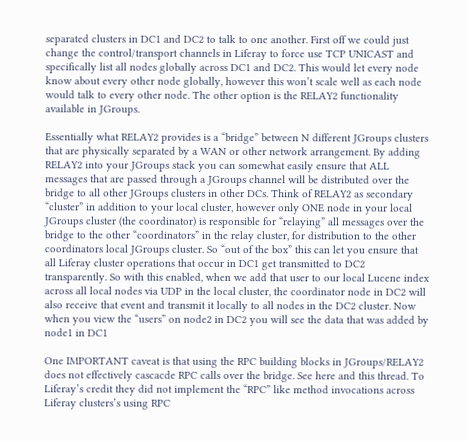separated clusters in DC1 and DC2 to talk to one another. First off we could just change the control/transport channels in Liferay to force use TCP UNICAST and specifically list all nodes globally across DC1 and DC2. This would let every node know about every other node globally, however this won’t scale well as each node would talk to every other node. The other option is the RELAY2 functionality available in JGroups.

Essentially what RELAY2 provides is a “bridge” between N different JGroups clusters that are physically separated by a WAN or other network arrangement. By adding RELAY2 into your JGroups stack you can somewhat easily ensure that ALL messages that are passed through a JGroups channel will be distributed over the bridge to all other JGroups clusters in other DCs. Think of RELAY2 as secondary “cluster” in addition to your local cluster, however only ONE node in your local JGroups cluster (the coordinator) is responsible for “relaying” all messages over the bridge to the other “coordinators” in the relay cluster, for distribution to the other coordinators local JGroups cluster. So “out of the box” this can let you ensure that all Liferay cluster operations that occur in DC1 get transmitted to DC2 transparently. So with this enabled, when we add that user to our local Lucene index across all local nodes via UDP in the local cluster, the coordinator node in DC2 will also receive that event and transmit it locally to all nodes in the DC2 cluster. Now when you view the “users” on node2 in DC2 you will see the data that was added by node1 in DC1

One IMPORTANT caveat is that using the RPC building blocks in JGroups/RELAY2 does not effectively cascacde RPC calls over the bridge. See here and this thread. To Liferay’s credit they did not implement the “RPC” like method invocations across Liferay clusters’s using RPC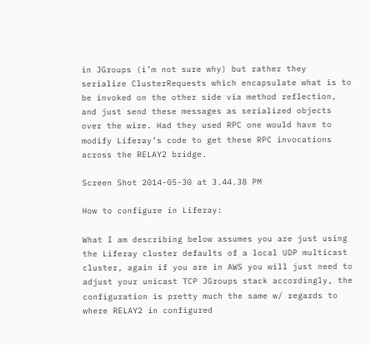in JGroups (i’m not sure why) but rather they serialize ClusterRequests which encapsulate what is to be invoked on the other side via method reflection, and just send these messages as serialized objects over the wire. Had they used RPC one would have to modify Liferay’s code to get these RPC invocations across the RELAY2 bridge.

Screen Shot 2014-05-30 at 3.44.38 PM

How to configure in Liferay:

What I am describing below assumes you are just using the Liferay cluster defaults of a local UDP multicast cluster, again if you are in AWS you will just need to adjust your unicast TCP JGroups stack accordingly, the configuration is pretty much the same w/ regards to where RELAY2 in configured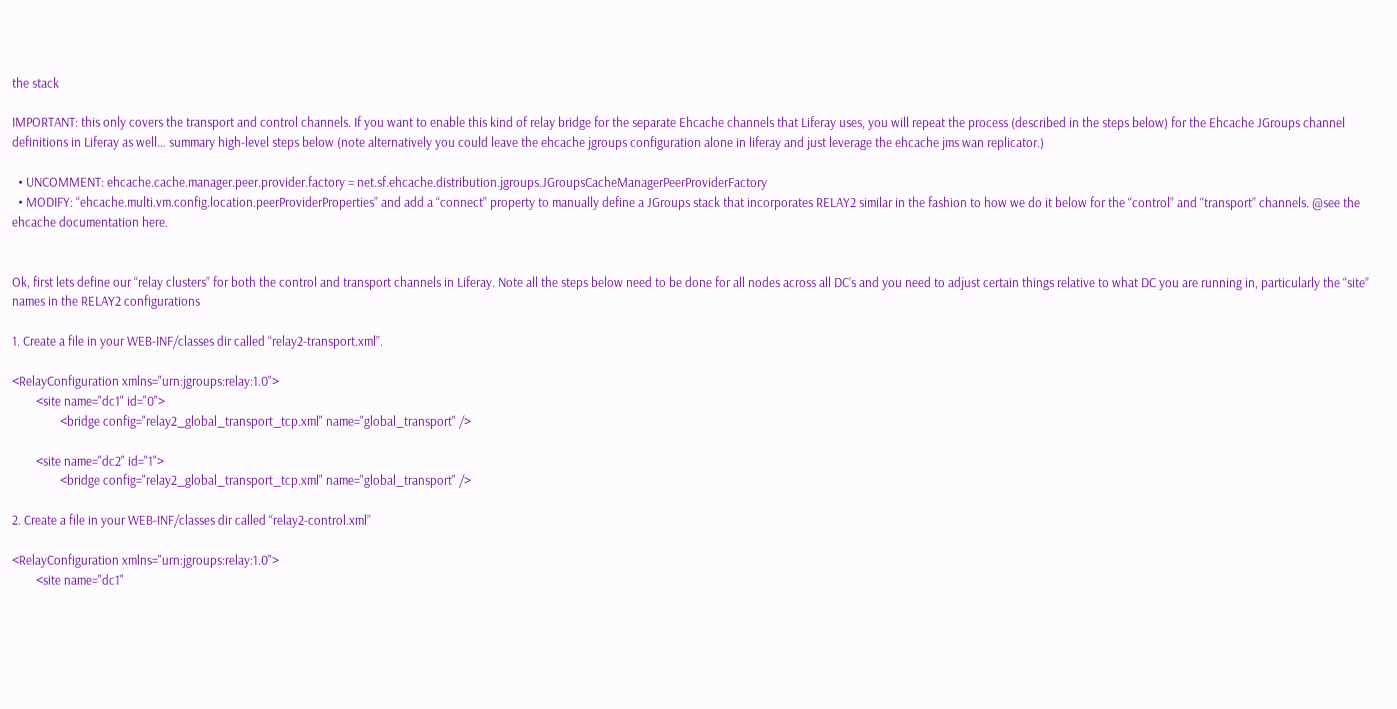the stack

IMPORTANT: this only covers the transport and control channels. If you want to enable this kind of relay bridge for the separate Ehcache channels that Liferay uses, you will repeat the process (described in the steps below) for the Ehcache JGroups channel definitions in Liferay as well… summary high-level steps below (note alternatively you could leave the ehcache jgroups configuration alone in liferay and just leverage the ehcache jms wan replicator.)

  • UNCOMMENT: ehcache.cache.manager.peer.provider.factory = net.sf.ehcache.distribution.jgroups.JGroupsCacheManagerPeerProviderFactory
  • MODIFY: “ehcache.multi.vm.config.location.peerProviderProperties” and add a “connect” property to manually define a JGroups stack that incorporates RELAY2 similar in the fashion to how we do it below for the “control” and “transport” channels. @see the ehcache documentation here.


Ok, first lets define our “relay clusters” for both the control and transport channels in Liferay. Note all the steps below need to be done for all nodes across all DC’s and you need to adjust certain things relative to what DC you are running in, particularly the “site” names in the RELAY2 configurations

1. Create a file in your WEB-INF/classes dir called “relay2-transport.xml”.

<RelayConfiguration xmlns="urn:jgroups:relay:1.0">
        <site name="dc1" id="0">
                <bridge config="relay2_global_transport_tcp.xml" name="global_transport" />

        <site name="dc2" id="1">
                <bridge config="relay2_global_transport_tcp.xml" name="global_transport" />

2. Create a file in your WEB-INF/classes dir called “relay2-control.xml”

<RelayConfiguration xmlns="urn:jgroups:relay:1.0">
        <site name="dc1"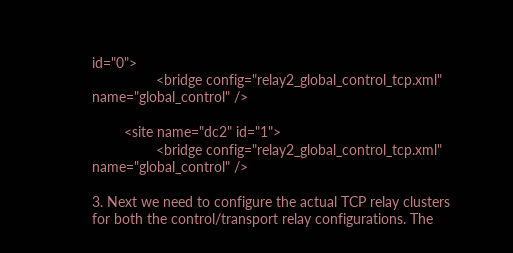id="0">
                <bridge config="relay2_global_control_tcp.xml" name="global_control" />

        <site name="dc2" id="1">
                <bridge config="relay2_global_control_tcp.xml" name="global_control" />

3. Next we need to configure the actual TCP relay clusters for both the control/transport relay configurations. The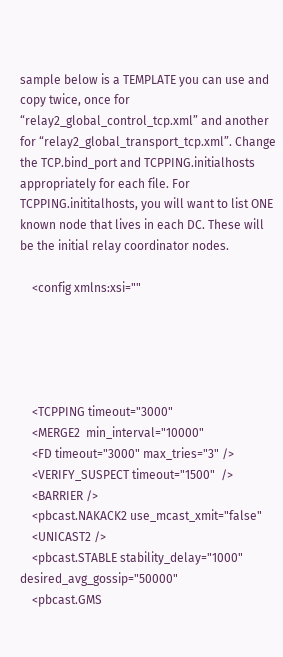sample below is a TEMPLATE you can use and copy twice, once for “relay2_global_control_tcp.xml” and another for “relay2_global_transport_tcp.xml”. Change the TCP.bind_port and TCPPING.initialhosts appropriately for each file. For TCPPING.inititalhosts, you will want to list ONE known node that lives in each DC. These will be the initial relay coordinator nodes.

    <config xmlns:xsi=""





    <TCPPING timeout="3000"
    <MERGE2  min_interval="10000"
    <FD timeout="3000" max_tries="3" />
    <VERIFY_SUSPECT timeout="1500"  />
    <BARRIER />
    <pbcast.NAKACK2 use_mcast_xmit="false"
    <UNICAST2 />
    <pbcast.STABLE stability_delay="1000" desired_avg_gossip="50000"
    <pbcast.GMS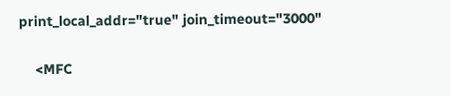print_local_addr="true" join_timeout="3000"

    <MFC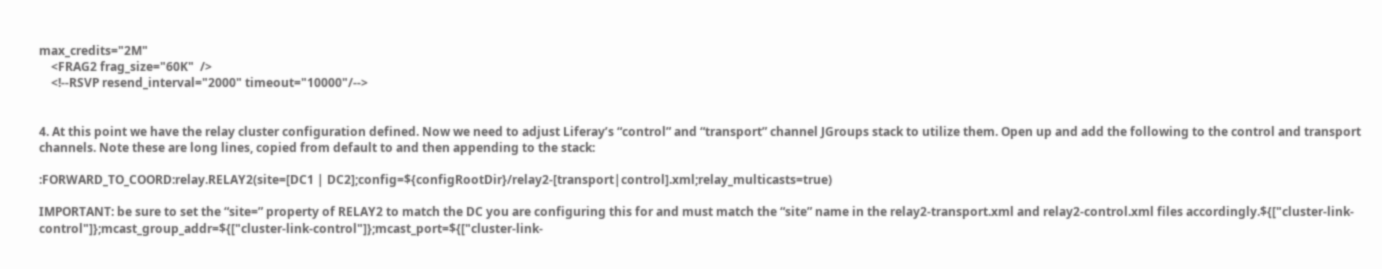max_credits="2M"
    <FRAG2 frag_size="60K"  />
    <!--RSVP resend_interval="2000" timeout="10000"/-->


4. At this point we have the relay cluster configuration defined. Now we need to adjust Liferay’s “control” and “transport” channel JGroups stack to utilize them. Open up and add the following to the control and transport channels. Note these are long lines, copied from default to and then appending to the stack:

:FORWARD_TO_COORD:relay.RELAY2(site=[DC1 | DC2];config=${configRootDir}/relay2-[transport|control].xml;relay_multicasts=true)

IMPORTANT: be sure to set the “site=” property of RELAY2 to match the DC you are configuring this for and must match the “site” name in the relay2-transport.xml and relay2-control.xml files accordingly.${["cluster-link-control"]};mcast_group_addr=${["cluster-link-control"]};mcast_port=${["cluster-link-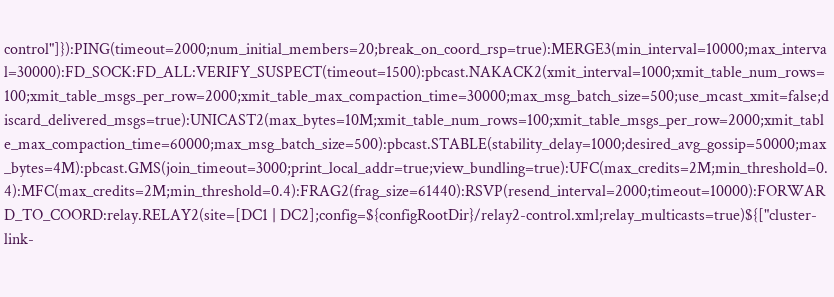control"]}):PING(timeout=2000;num_initial_members=20;break_on_coord_rsp=true):MERGE3(min_interval=10000;max_interval=30000):FD_SOCK:FD_ALL:VERIFY_SUSPECT(timeout=1500):pbcast.NAKACK2(xmit_interval=1000;xmit_table_num_rows=100;xmit_table_msgs_per_row=2000;xmit_table_max_compaction_time=30000;max_msg_batch_size=500;use_mcast_xmit=false;discard_delivered_msgs=true):UNICAST2(max_bytes=10M;xmit_table_num_rows=100;xmit_table_msgs_per_row=2000;xmit_table_max_compaction_time=60000;max_msg_batch_size=500):pbcast.STABLE(stability_delay=1000;desired_avg_gossip=50000;max_bytes=4M):pbcast.GMS(join_timeout=3000;print_local_addr=true;view_bundling=true):UFC(max_credits=2M;min_threshold=0.4):MFC(max_credits=2M;min_threshold=0.4):FRAG2(frag_size=61440):RSVP(resend_interval=2000;timeout=10000):FORWARD_TO_COORD:relay.RELAY2(site=[DC1 | DC2];config=${configRootDir}/relay2-control.xml;relay_multicasts=true)${["cluster-link-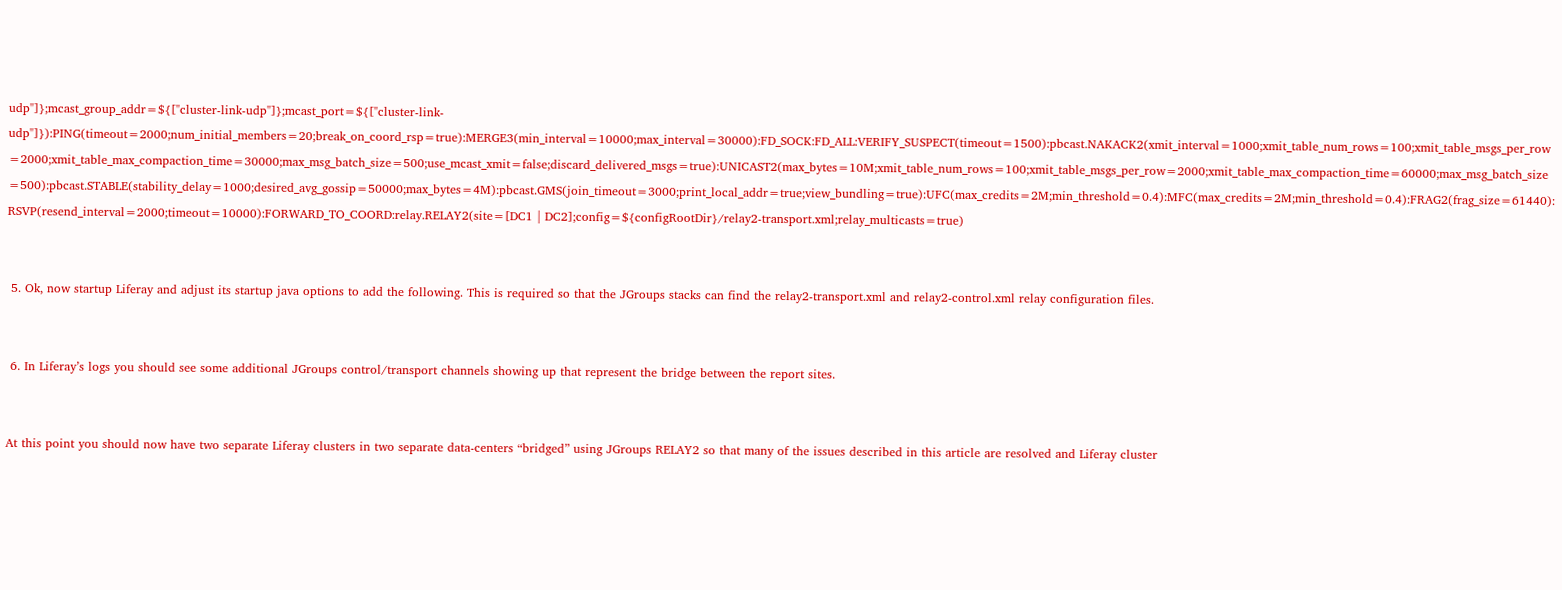udp"]};mcast_group_addr=${["cluster-link-udp"]};mcast_port=${["cluster-link-udp"]}):PING(timeout=2000;num_initial_members=20;break_on_coord_rsp=true):MERGE3(min_interval=10000;max_interval=30000):FD_SOCK:FD_ALL:VERIFY_SUSPECT(timeout=1500):pbcast.NAKACK2(xmit_interval=1000;xmit_table_num_rows=100;xmit_table_msgs_per_row=2000;xmit_table_max_compaction_time=30000;max_msg_batch_size=500;use_mcast_xmit=false;discard_delivered_msgs=true):UNICAST2(max_bytes=10M;xmit_table_num_rows=100;xmit_table_msgs_per_row=2000;xmit_table_max_compaction_time=60000;max_msg_batch_size=500):pbcast.STABLE(stability_delay=1000;desired_avg_gossip=50000;max_bytes=4M):pbcast.GMS(join_timeout=3000;print_local_addr=true;view_bundling=true):UFC(max_credits=2M;min_threshold=0.4):MFC(max_credits=2M;min_threshold=0.4):FRAG2(frag_size=61440):RSVP(resend_interval=2000;timeout=10000):FORWARD_TO_COORD:relay.RELAY2(site=[DC1 | DC2];config=${configRootDir}/relay2-transport.xml;relay_multicasts=true)


 5. Ok, now startup Liferay and adjust its startup java options to add the following. This is required so that the JGroups stacks can find the relay2-transport.xml and relay2-control.xml relay configuration files.


 6. In Liferay’s logs you should see some additional JGroups control/transport channels showing up that represent the bridge between the report sites.


At this point you should now have two separate Liferay clusters in two separate data-centers “bridged” using JGroups RELAY2 so that many of the issues described in this article are resolved and Liferay cluster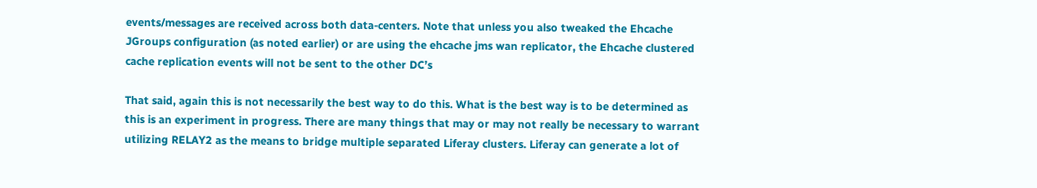events/messages are received across both data-centers. Note that unless you also tweaked the Ehcache JGroups configuration (as noted earlier) or are using the ehcache jms wan replicator, the Ehcache clustered cache replication events will not be sent to the other DC’s

That said, again this is not necessarily the best way to do this. What is the best way is to be determined as this is an experiment in progress. There are many things that may or may not really be necessary to warrant utilizing RELAY2 as the means to bridge multiple separated Liferay clusters. Liferay can generate a lot of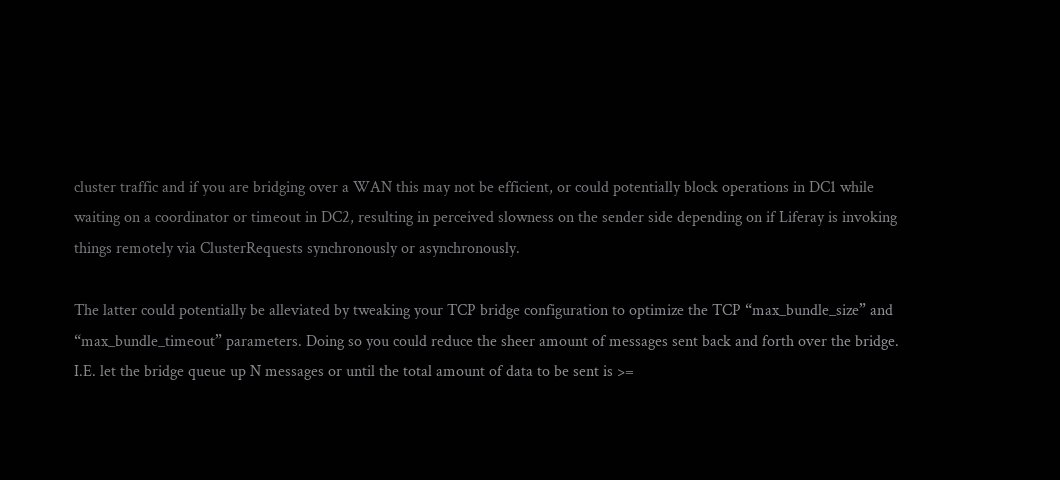cluster traffic and if you are bridging over a WAN this may not be efficient, or could potentially block operations in DC1 while waiting on a coordinator or timeout in DC2, resulting in perceived slowness on the sender side depending on if Liferay is invoking things remotely via ClusterRequests synchronously or asynchronously.

The latter could potentially be alleviated by tweaking your TCP bridge configuration to optimize the TCP “max_bundle_size” and “max_bundle_timeout” parameters. Doing so you could reduce the sheer amount of messages sent back and forth over the bridge. I.E. let the bridge queue up N messages or until the total amount of data to be sent is >=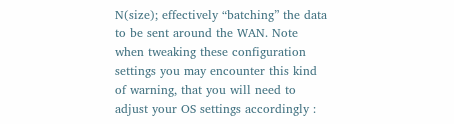N(size); effectively “batching” the data to be sent around the WAN. Note when tweaking these configuration settings you may encounter this kind of warning, that you will need to adjust your OS settings accordingly :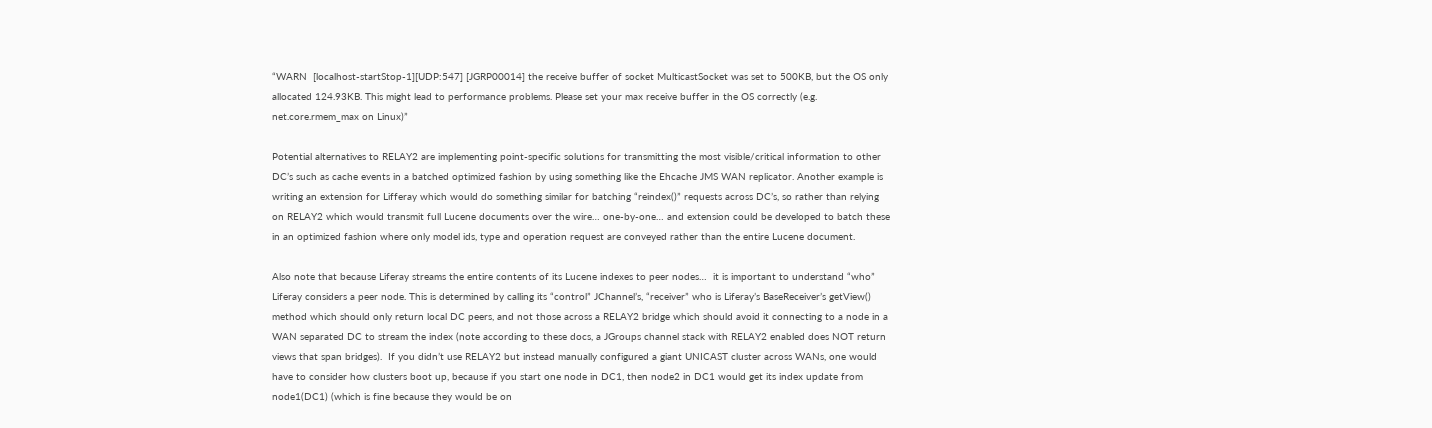“WARN  [localhost-startStop-1][UDP:547] [JGRP00014] the receive buffer of socket MulticastSocket was set to 500KB, but the OS only allocated 124.93KB. This might lead to performance problems. Please set your max receive buffer in the OS correctly (e.g. net.core.rmem_max on Linux)”

Potential alternatives to RELAY2 are implementing point-specific solutions for transmitting the most visible/critical information to other DC’s such as cache events in a batched optimized fashion by using something like the Ehcache JMS WAN replicator. Another example is writing an extension for Lifferay which would do something similar for batching “reindex()” requests across DC’s, so rather than relying on RELAY2 which would transmit full Lucene documents over the wire… one-by-one… and extension could be developed to batch these in an optimized fashion where only model ids, type and operation request are conveyed rather than the entire Lucene document.

Also note that because Liferay streams the entire contents of its Lucene indexes to peer nodes…  it is important to understand “who” Liferay considers a peer node. This is determined by calling its “control” JChannel’s, “receiver” who is Liferay’s BaseReceiver’s getView() method which should only return local DC peers, and not those across a RELAY2 bridge which should avoid it connecting to a node in a WAN separated DC to stream the index (note according to these docs, a JGroups channel stack with RELAY2 enabled does NOT return views that span bridges).  If you didn’t use RELAY2 but instead manually configured a giant UNICAST cluster across WANs, one would have to consider how clusters boot up, because if you start one node in DC1, then node2 in DC1 would get its index update from node1(DC1) (which is fine because they would be on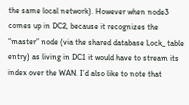the same local network). However when node3 comes up in DC2, because it recognizes the “master” node (via the shared database Lock_ table entry) as living in DC1 it would have to stream its index over the WAN. I’d also like to note that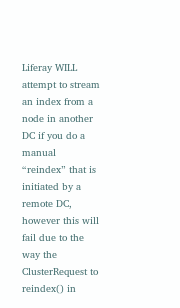Liferay WILL attempt to stream an index from a node in another DC if you do a manual “reindex” that is initiated by a remote DC, however this will fail due to the way the ClusterRequest to reindex() in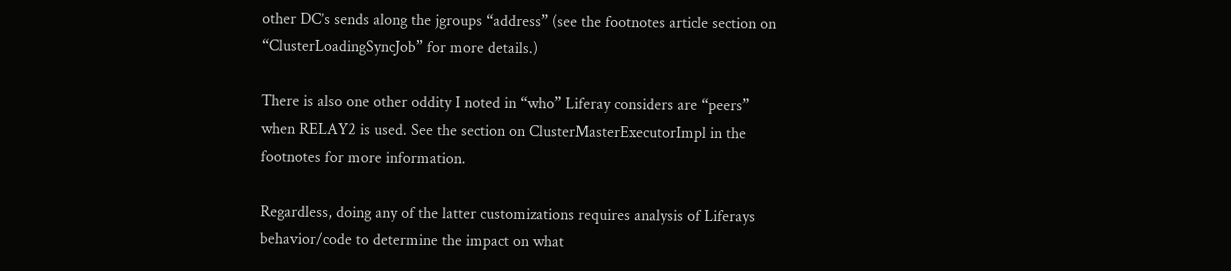other DC’s sends along the jgroups “address” (see the footnotes article section on “ClusterLoadingSyncJob” for more details.)

There is also one other oddity I noted in “who” Liferay considers are “peers” when RELAY2 is used. See the section on ClusterMasterExecutorImpl in the footnotes for more information.

Regardless, doing any of the latter customizations requires analysis of Liferays behavior/code to determine the impact on what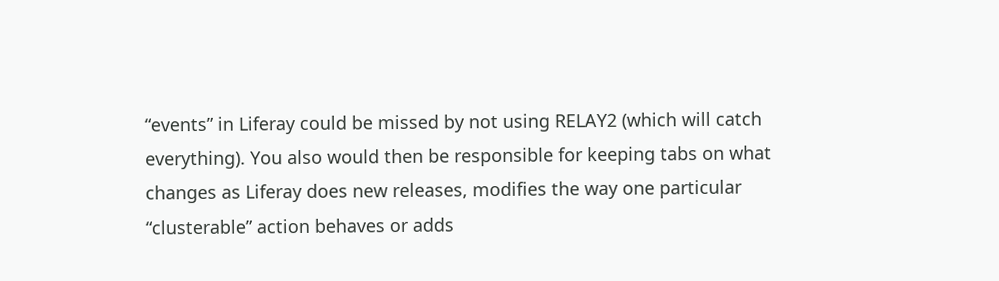“events” in Liferay could be missed by not using RELAY2 (which will catch everything). You also would then be responsible for keeping tabs on what changes as Liferay does new releases, modifies the way one particular “clusterable” action behaves or adds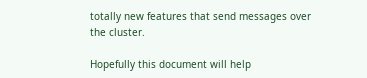totally new features that send messages over the cluster.

Hopefully this document will help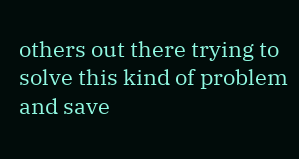others out there trying to solve this kind of problem and save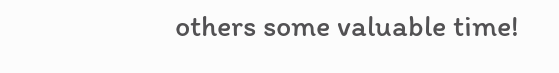others some valuable time!